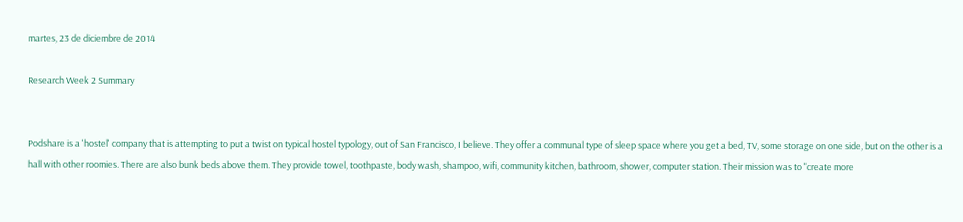martes, 23 de diciembre de 2014

Research Week 2 Summary


Podshare is a 'hostel' company that is attempting to put a twist on typical hostel typology, out of San Francisco, I believe. They offer a communal type of sleep space where you get a bed, TV, some storage on one side, but on the other is a hall with other roomies. There are also bunk beds above them. They provide towel, toothpaste, body wash, shampoo, wifi, community kitchen, bathroom, shower, computer station. Their mission was to "create more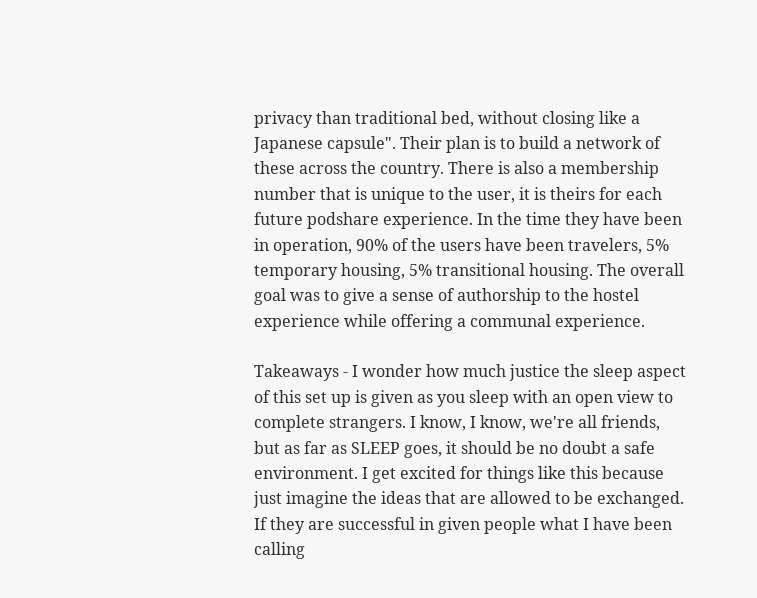privacy than traditional bed, without closing like a Japanese capsule". Their plan is to build a network of these across the country. There is also a membership number that is unique to the user, it is theirs for each future podshare experience. In the time they have been in operation, 90% of the users have been travelers, 5% temporary housing, 5% transitional housing. The overall goal was to give a sense of authorship to the hostel experience while offering a communal experience.

Takeaways - I wonder how much justice the sleep aspect of this set up is given as you sleep with an open view to complete strangers. I know, I know, we're all friends, but as far as SLEEP goes, it should be no doubt a safe environment. I get excited for things like this because just imagine the ideas that are allowed to be exchanged. If they are successful in given people what I have been calling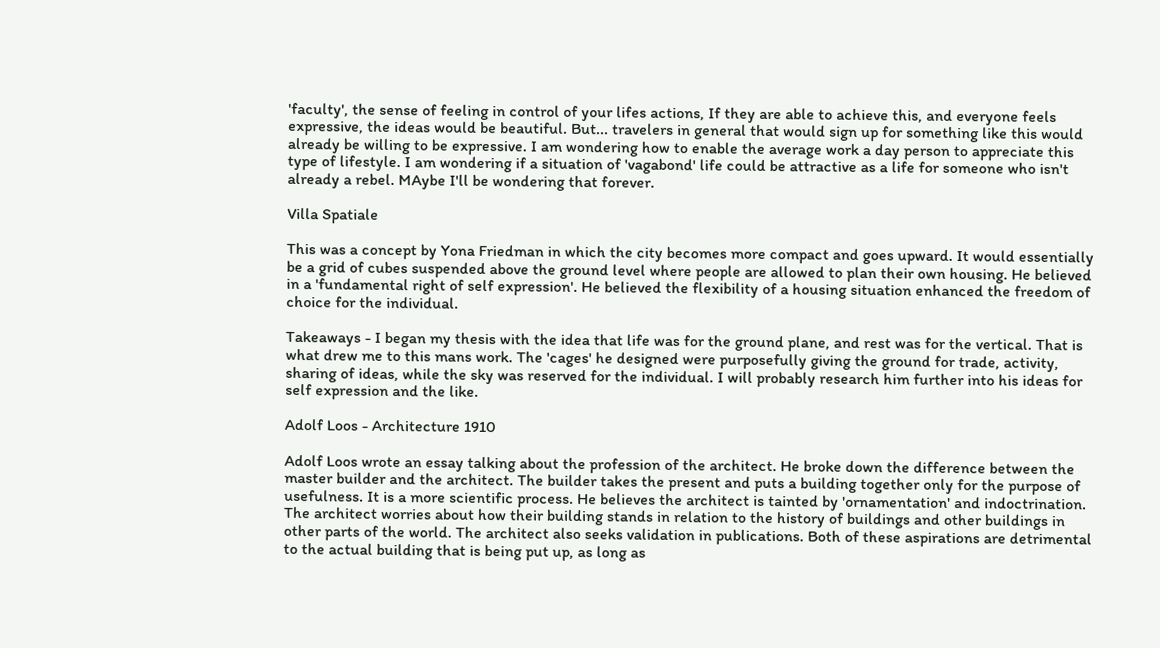'faculty', the sense of feeling in control of your lifes actions, If they are able to achieve this, and everyone feels expressive, the ideas would be beautiful. But... travelers in general that would sign up for something like this would already be willing to be expressive. I am wondering how to enable the average work a day person to appreciate this type of lifestyle. I am wondering if a situation of 'vagabond' life could be attractive as a life for someone who isn't already a rebel. MAybe I'll be wondering that forever.

Villa Spatiale

This was a concept by Yona Friedman in which the city becomes more compact and goes upward. It would essentially be a grid of cubes suspended above the ground level where people are allowed to plan their own housing. He believed in a 'fundamental right of self expression'. He believed the flexibility of a housing situation enhanced the freedom of choice for the individual.

Takeaways - I began my thesis with the idea that life was for the ground plane, and rest was for the vertical. That is what drew me to this mans work. The 'cages' he designed were purposefully giving the ground for trade, activity, sharing of ideas, while the sky was reserved for the individual. I will probably research him further into his ideas for self expression and the like.

Adolf Loos - Architecture 1910

Adolf Loos wrote an essay talking about the profession of the architect. He broke down the difference between the master builder and the architect. The builder takes the present and puts a building together only for the purpose of usefulness. It is a more scientific process. He believes the architect is tainted by 'ornamentation' and indoctrination. The architect worries about how their building stands in relation to the history of buildings and other buildings in other parts of the world. The architect also seeks validation in publications. Both of these aspirations are detrimental to the actual building that is being put up, as long as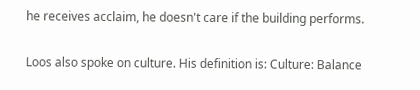he receives acclaim, he doesn't care if the building performs.

Loos also spoke on culture. His definition is: Culture: Balance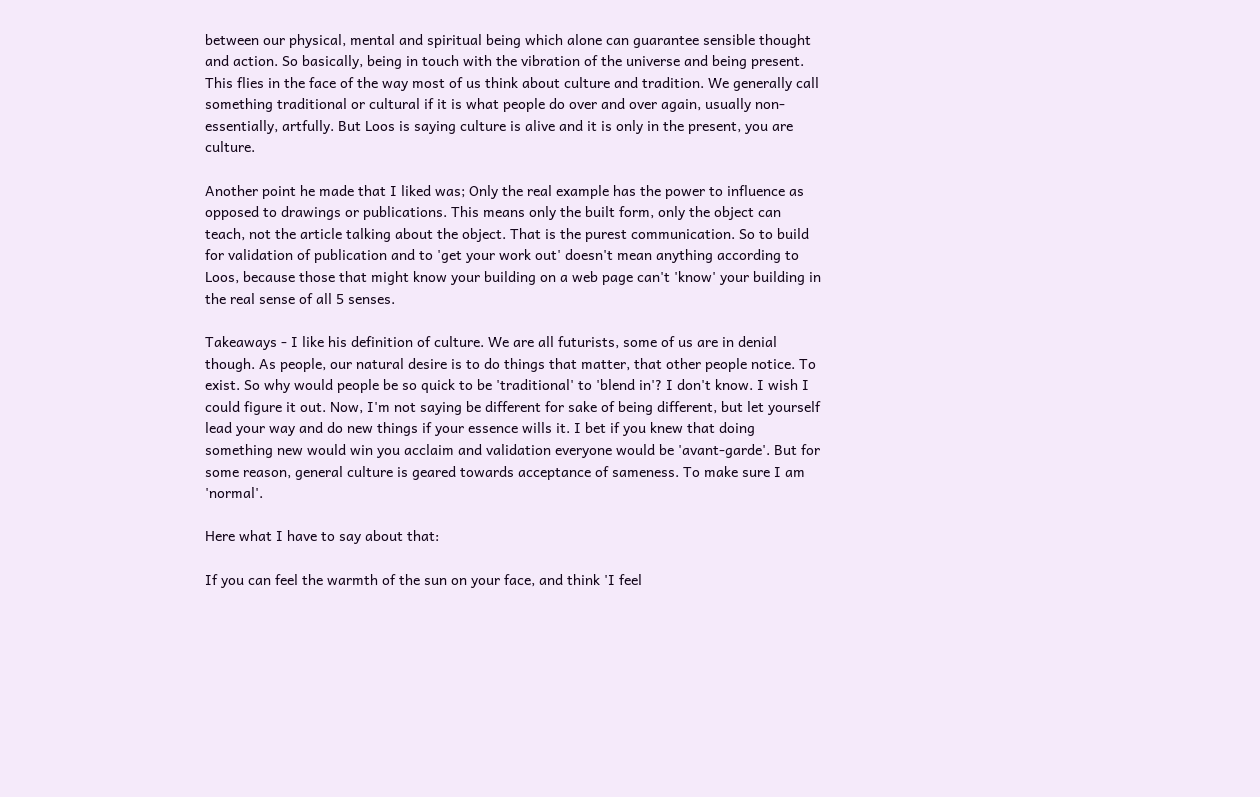between our physical, mental and spiritual being which alone can guarantee sensible thought and action. So basically, being in touch with the vibration of the universe and being present. This flies in the face of the way most of us think about culture and tradition. We generally call something traditional or cultural if it is what people do over and over again, usually non-essentially, artfully. But Loos is saying culture is alive and it is only in the present, you are culture.

Another point he made that I liked was; Only the real example has the power to influence as opposed to drawings or publications. This means only the built form, only the object can teach, not the article talking about the object. That is the purest communication. So to build for validation of publication and to 'get your work out' doesn't mean anything according to Loos, because those that might know your building on a web page can't 'know' your building in the real sense of all 5 senses.

Takeaways - I like his definition of culture. We are all futurists, some of us are in denial though. As people, our natural desire is to do things that matter, that other people notice. To exist. So why would people be so quick to be 'traditional' to 'blend in'? I don't know. I wish I could figure it out. Now, I'm not saying be different for sake of being different, but let yourself lead your way and do new things if your essence wills it. I bet if you knew that doing something new would win you acclaim and validation everyone would be 'avant-garde'. But for some reason, general culture is geared towards acceptance of sameness. To make sure I am 'normal'.

Here what I have to say about that:

If you can feel the warmth of the sun on your face, and think 'I feel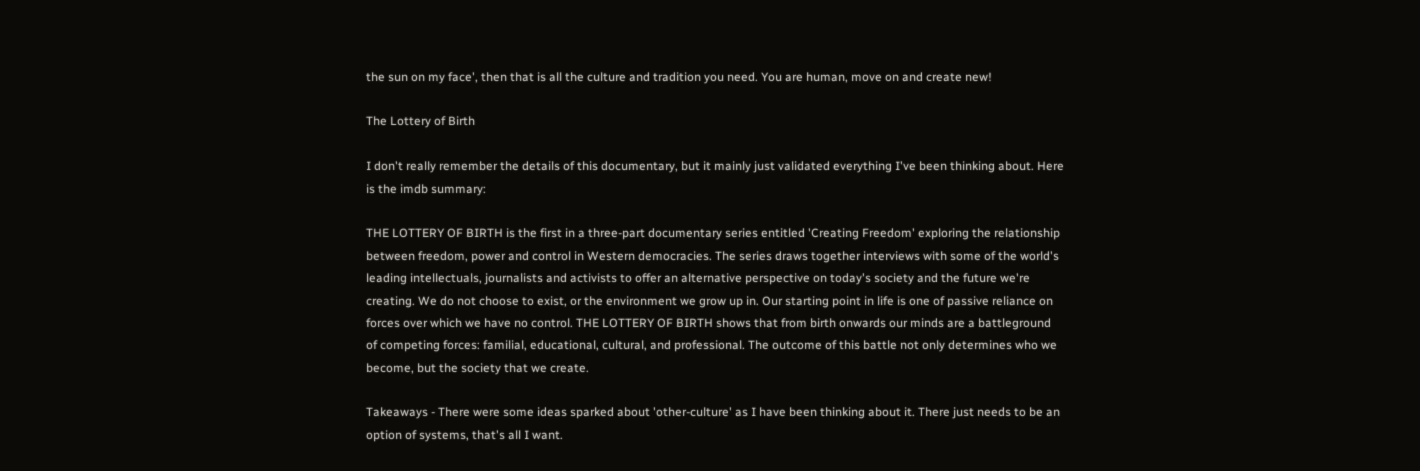the sun on my face', then that is all the culture and tradition you need. You are human, move on and create new!

The Lottery of Birth

I don't really remember the details of this documentary, but it mainly just validated everything I've been thinking about. Here is the imdb summary:

THE LOTTERY OF BIRTH is the first in a three-part documentary series entitled 'Creating Freedom' exploring the relationship between freedom, power and control in Western democracies. The series draws together interviews with some of the world's leading intellectuals, journalists and activists to offer an alternative perspective on today's society and the future we're creating. We do not choose to exist, or the environment we grow up in. Our starting point in life is one of passive reliance on forces over which we have no control. THE LOTTERY OF BIRTH shows that from birth onwards our minds are a battleground of competing forces: familial, educational, cultural, and professional. The outcome of this battle not only determines who we become, but the society that we create.

Takeaways - There were some ideas sparked about 'other-culture' as I have been thinking about it. There just needs to be an option of systems, that's all I want.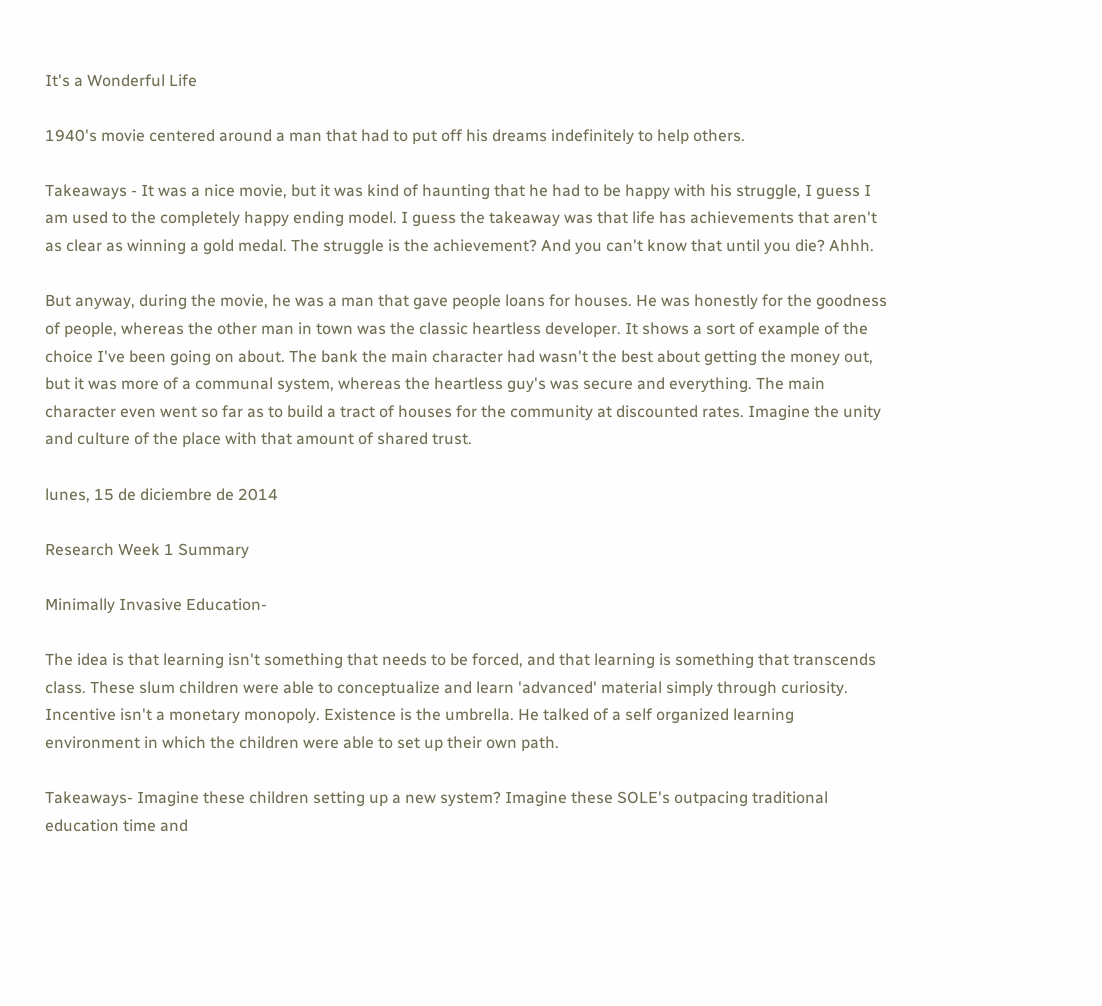It's a Wonderful Life

1940's movie centered around a man that had to put off his dreams indefinitely to help others.

Takeaways - It was a nice movie, but it was kind of haunting that he had to be happy with his struggle, I guess I am used to the completely happy ending model. I guess the takeaway was that life has achievements that aren't as clear as winning a gold medal. The struggle is the achievement? And you can't know that until you die? Ahhh.

But anyway, during the movie, he was a man that gave people loans for houses. He was honestly for the goodness of people, whereas the other man in town was the classic heartless developer. It shows a sort of example of the choice I've been going on about. The bank the main character had wasn't the best about getting the money out, but it was more of a communal system, whereas the heartless guy's was secure and everything. The main character even went so far as to build a tract of houses for the community at discounted rates. Imagine the unity and culture of the place with that amount of shared trust.

lunes, 15 de diciembre de 2014

Research Week 1 Summary

Minimally Invasive Education-

The idea is that learning isn't something that needs to be forced, and that learning is something that transcends class. These slum children were able to conceptualize and learn 'advanced' material simply through curiosity. Incentive isn't a monetary monopoly. Existence is the umbrella. He talked of a self organized learning environment in which the children were able to set up their own path.

Takeaways- Imagine these children setting up a new system? Imagine these SOLE's outpacing traditional education time and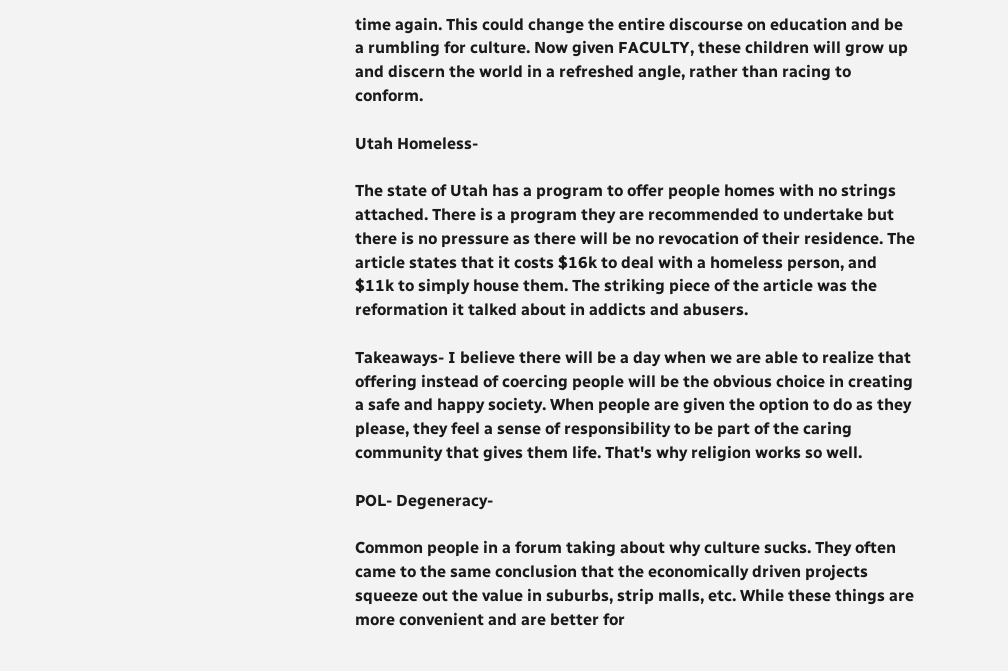time again. This could change the entire discourse on education and be a rumbling for culture. Now given FACULTY, these children will grow up and discern the world in a refreshed angle, rather than racing to conform.

Utah Homeless-

The state of Utah has a program to offer people homes with no strings attached. There is a program they are recommended to undertake but there is no pressure as there will be no revocation of their residence. The article states that it costs $16k to deal with a homeless person, and $11k to simply house them. The striking piece of the article was the reformation it talked about in addicts and abusers.

Takeaways- I believe there will be a day when we are able to realize that offering instead of coercing people will be the obvious choice in creating a safe and happy society. When people are given the option to do as they please, they feel a sense of responsibility to be part of the caring community that gives them life. That's why religion works so well.

POL- Degeneracy-

Common people in a forum taking about why culture sucks. They often came to the same conclusion that the economically driven projects squeeze out the value in suburbs, strip malls, etc. While these things are more convenient and are better for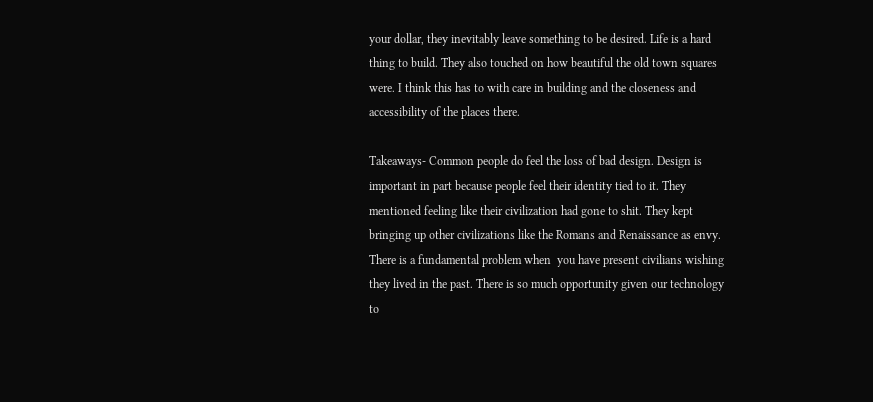your dollar, they inevitably leave something to be desired. Life is a hard thing to build. They also touched on how beautiful the old town squares were. I think this has to with care in building and the closeness and accessibility of the places there.

Takeaways- Common people do feel the loss of bad design. Design is important in part because people feel their identity tied to it. They mentioned feeling like their civilization had gone to shit. They kept bringing up other civilizations like the Romans and Renaissance as envy. There is a fundamental problem when  you have present civilians wishing they lived in the past. There is so much opportunity given our technology to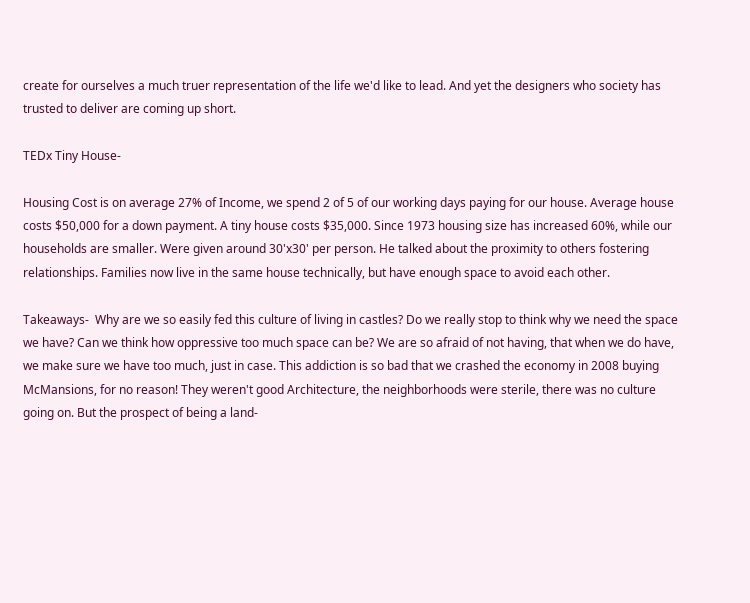create for ourselves a much truer representation of the life we'd like to lead. And yet the designers who society has trusted to deliver are coming up short.

TEDx Tiny House-

Housing Cost is on average 27% of Income, we spend 2 of 5 of our working days paying for our house. Average house costs $50,000 for a down payment. A tiny house costs $35,000. Since 1973 housing size has increased 60%, while our households are smaller. Were given around 30'x30' per person. He talked about the proximity to others fostering relationships. Families now live in the same house technically, but have enough space to avoid each other.

Takeaways-  Why are we so easily fed this culture of living in castles? Do we really stop to think why we need the space we have? Can we think how oppressive too much space can be? We are so afraid of not having, that when we do have, we make sure we have too much, just in case. This addiction is so bad that we crashed the economy in 2008 buying McMansions, for no reason! They weren't good Architecture, the neighborhoods were sterile, there was no culture going on. But the prospect of being a land-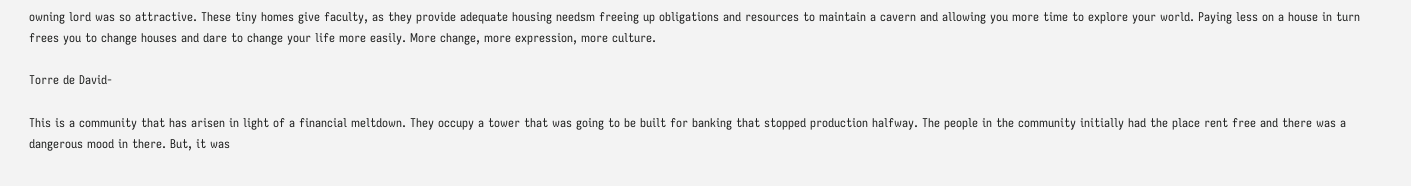owning lord was so attractive. These tiny homes give faculty, as they provide adequate housing needsm freeing up obligations and resources to maintain a cavern and allowing you more time to explore your world. Paying less on a house in turn frees you to change houses and dare to change your life more easily. More change, more expression, more culture.

Torre de David-

This is a community that has arisen in light of a financial meltdown. They occupy a tower that was going to be built for banking that stopped production halfway. The people in the community initially had the place rent free and there was a dangerous mood in there. But, it was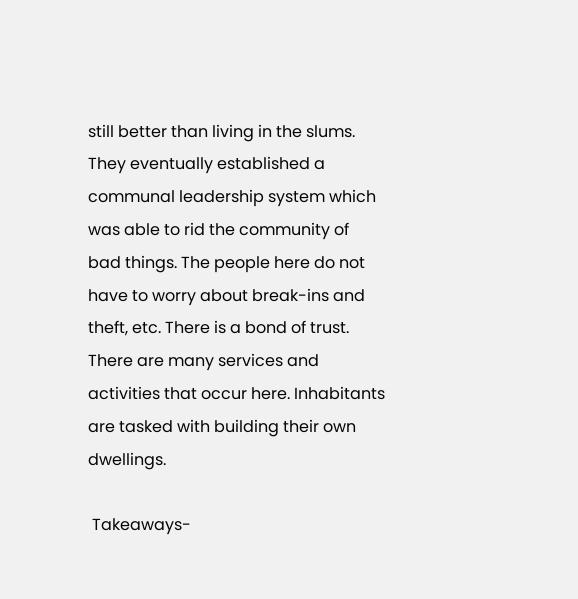still better than living in the slums. They eventually established a communal leadership system which was able to rid the community of bad things. The people here do not have to worry about break-ins and theft, etc. There is a bond of trust. There are many services and activities that occur here. Inhabitants are tasked with building their own dwellings.

 Takeaways-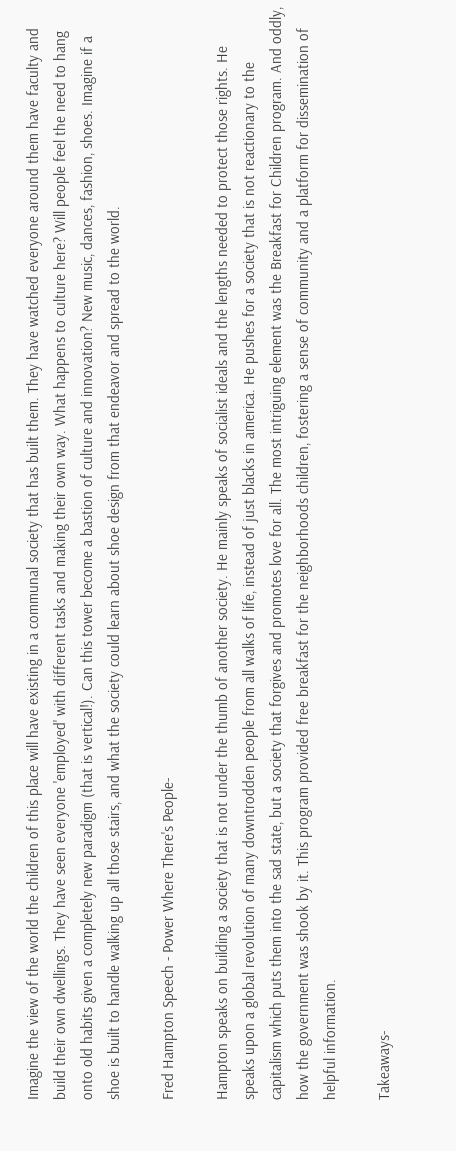Imagine the view of the world the children of this place will have existing in a communal society that has built them. They have watched everyone around them have faculty and build their own dwellings. They have seen everyone 'employed' with different tasks and making their own way. What happens to culture here? Will people feel the need to hang onto old habits given a completely new paradigm (that is vertical!). Can this tower become a bastion of culture and innovation? New music, dances, fashion, shoes. Imagine if a shoe is built to handle walking up all those stairs, and what the society could learn about shoe design from that endeavor and spread to the world.

Fred Hampton Speech - Power Where There's People-

Hampton speaks on building a society that is not under the thumb of another society. He mainly speaks of socialist ideals and the lengths needed to protect those rights. He speaks upon a global revolution of many downtrodden people from all walks of life, instead of just blacks in america. He pushes for a society that is not reactionary to the capitalism which puts them into the sad state, but a society that forgives and promotes love for all. The most intriguing element was the Breakfast for Children program. And oddly, how the government was shook by it. This program provided free breakfast for the neighborhoods children, fostering a sense of community and a platform for dissemination of helpful information.

Takeaways-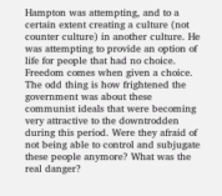Hampton was attempting, and to a certain extent creating a culture (not counter culture) in another culture. He was attempting to provide an option of life for people that had no choice. Freedom comes when given a choice. The odd thing is how frightened the government was about these communist ideals that were becoming very attractive to the downtrodden during this period. Were they afraid of not being able to control and subjugate these people anymore? What was the real danger?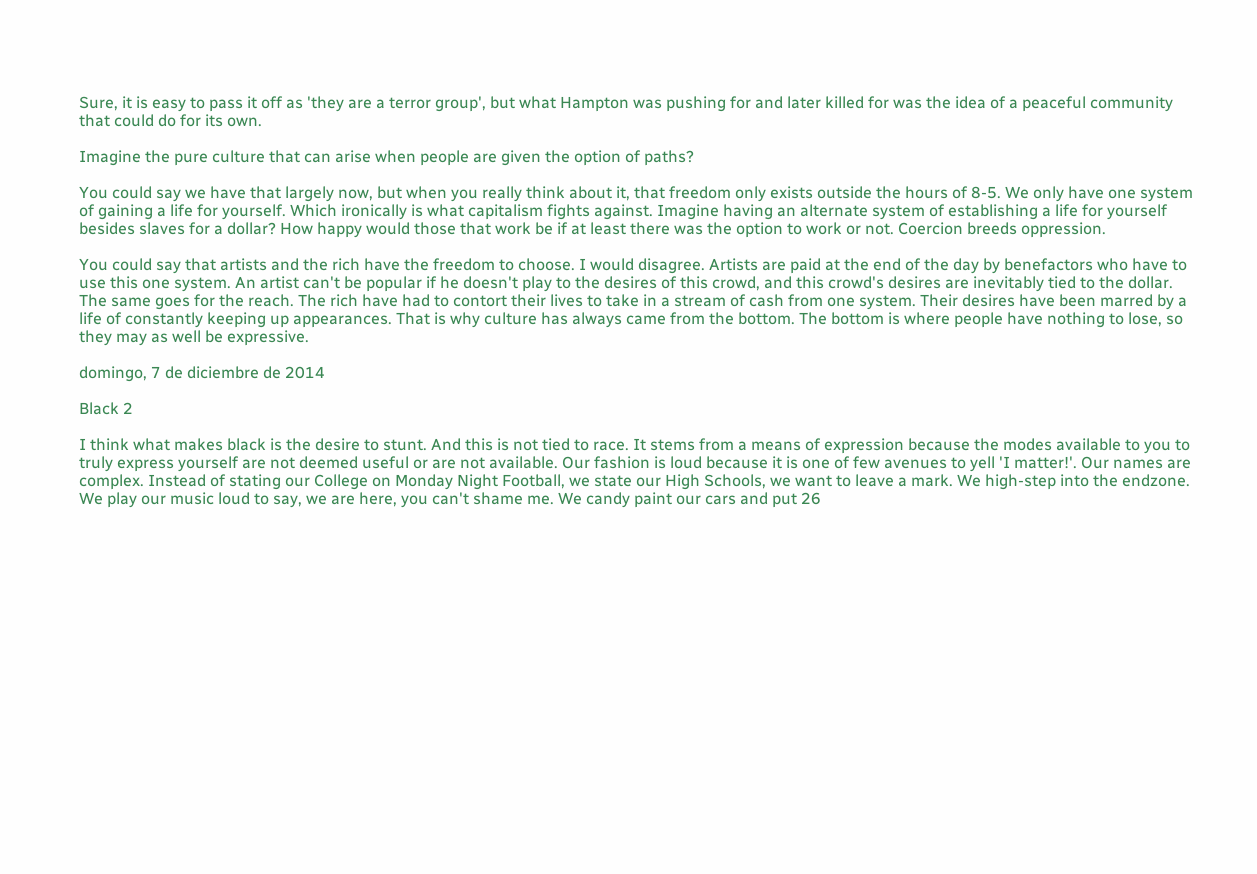Sure, it is easy to pass it off as 'they are a terror group', but what Hampton was pushing for and later killed for was the idea of a peaceful community that could do for its own.

Imagine the pure culture that can arise when people are given the option of paths?

You could say we have that largely now, but when you really think about it, that freedom only exists outside the hours of 8-5. We only have one system of gaining a life for yourself. Which ironically is what capitalism fights against. Imagine having an alternate system of establishing a life for yourself besides slaves for a dollar? How happy would those that work be if at least there was the option to work or not. Coercion breeds oppression.

You could say that artists and the rich have the freedom to choose. I would disagree. Artists are paid at the end of the day by benefactors who have to use this one system. An artist can't be popular if he doesn't play to the desires of this crowd, and this crowd's desires are inevitably tied to the dollar. The same goes for the reach. The rich have had to contort their lives to take in a stream of cash from one system. Their desires have been marred by a life of constantly keeping up appearances. That is why culture has always came from the bottom. The bottom is where people have nothing to lose, so they may as well be expressive.

domingo, 7 de diciembre de 2014

Black 2

I think what makes black is the desire to stunt. And this is not tied to race. It stems from a means of expression because the modes available to you to truly express yourself are not deemed useful or are not available. Our fashion is loud because it is one of few avenues to yell 'I matter!'. Our names are complex. Instead of stating our College on Monday Night Football, we state our High Schools, we want to leave a mark. We high-step into the endzone. We play our music loud to say, we are here, you can't shame me. We candy paint our cars and put 26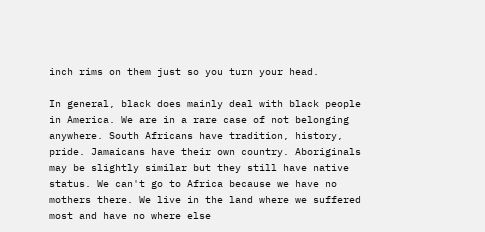inch rims on them just so you turn your head.

In general, black does mainly deal with black people in America. We are in a rare case of not belonging anywhere. South Africans have tradition, history, pride. Jamaicans have their own country. Aboriginals may be slightly similar but they still have native status. We can't go to Africa because we have no mothers there. We live in the land where we suffered most and have no where else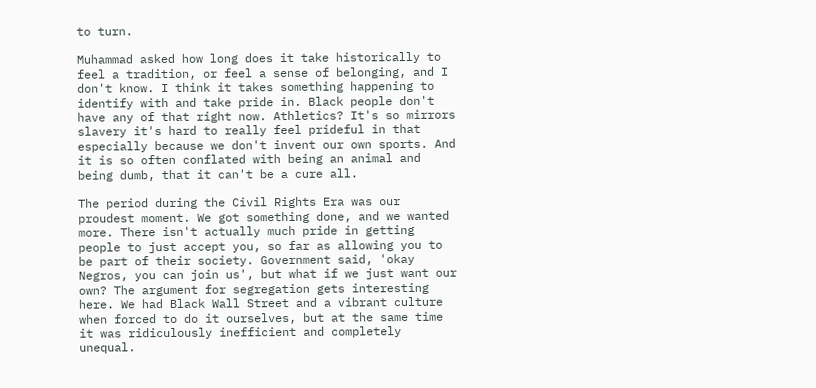to turn.

Muhammad asked how long does it take historically to feel a tradition, or feel a sense of belonging, and I don't know. I think it takes something happening to identify with and take pride in. Black people don't have any of that right now. Athletics? It's so mirrors slavery it's hard to really feel prideful in that especially because we don't invent our own sports. And it is so often conflated with being an animal and being dumb, that it can't be a cure all.

The period during the Civil Rights Era was our proudest moment. We got something done, and we wanted more. There isn't actually much pride in getting people to just accept you, so far as allowing you to be part of their society. Government said, 'okay Negros, you can join us', but what if we just want our own? The argument for segregation gets interesting here. We had Black Wall Street and a vibrant culture when forced to do it ourselves, but at the same time it was ridiculously inefficient and completely unequal.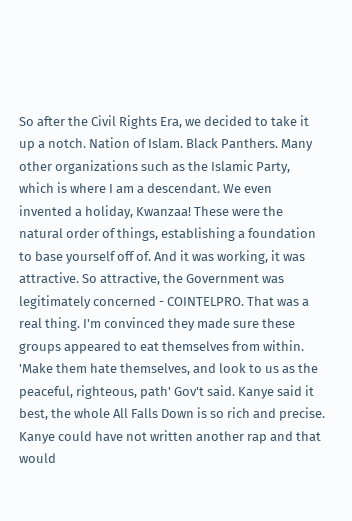So after the Civil Rights Era, we decided to take it up a notch. Nation of Islam. Black Panthers. Many other organizations such as the Islamic Party, which is where I am a descendant. We even invented a holiday, Kwanzaa! These were the natural order of things, establishing a foundation to base yourself off of. And it was working, it was attractive. So attractive, the Government was legitimately concerned - COINTELPRO. That was a real thing. I'm convinced they made sure these groups appeared to eat themselves from within. 'Make them hate themselves, and look to us as the peaceful, righteous, path' Gov't said. Kanye said it best, the whole All Falls Down is so rich and precise. Kanye could have not written another rap and that would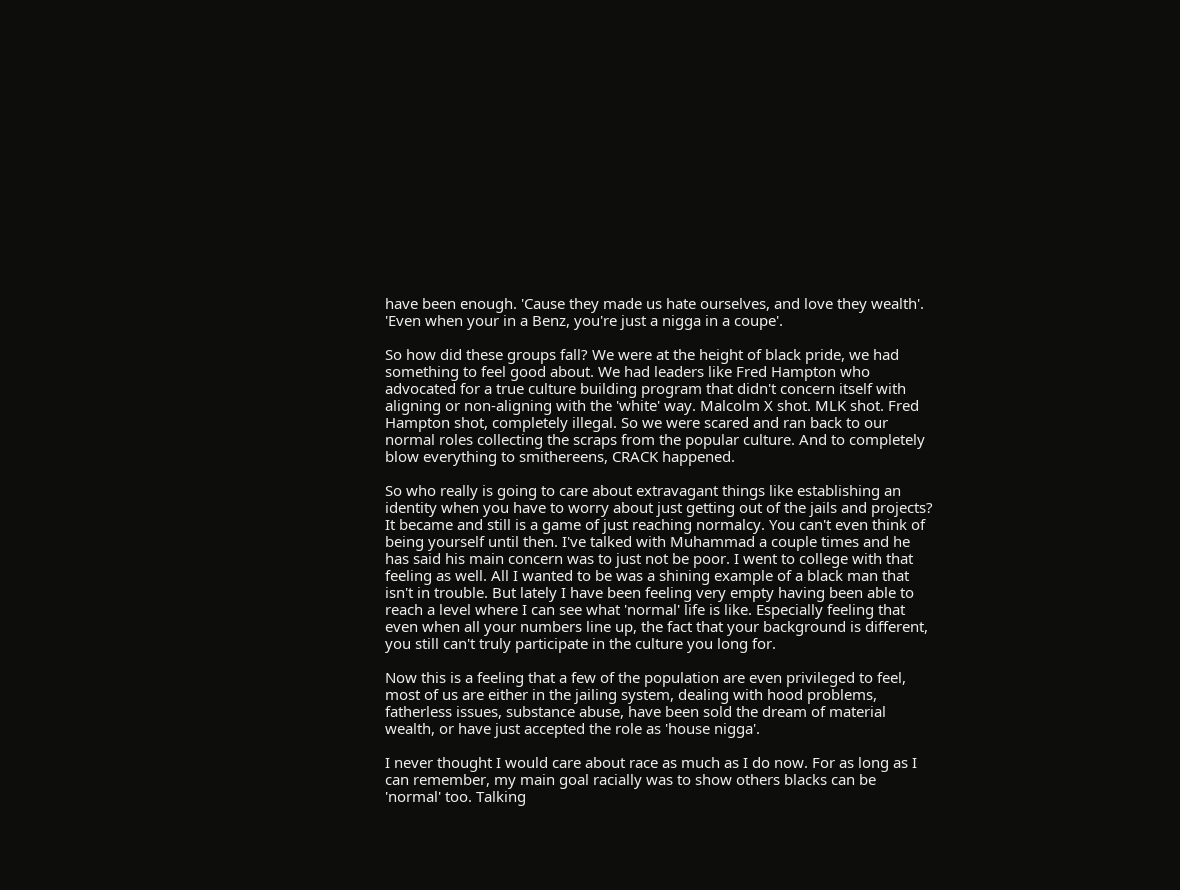have been enough. 'Cause they made us hate ourselves, and love they wealth'. 'Even when your in a Benz, you're just a nigga in a coupe'.

So how did these groups fall? We were at the height of black pride, we had something to feel good about. We had leaders like Fred Hampton who advocated for a true culture building program that didn't concern itself with aligning or non-aligning with the 'white' way. Malcolm X shot. MLK shot. Fred Hampton shot, completely illegal. So we were scared and ran back to our normal roles collecting the scraps from the popular culture. And to completely blow everything to smithereens, CRACK happened.

So who really is going to care about extravagant things like establishing an identity when you have to worry about just getting out of the jails and projects? It became and still is a game of just reaching normalcy. You can't even think of being yourself until then. I've talked with Muhammad a couple times and he has said his main concern was to just not be poor. I went to college with that feeling as well. All I wanted to be was a shining example of a black man that isn't in trouble. But lately I have been feeling very empty having been able to reach a level where I can see what 'normal' life is like. Especially feeling that even when all your numbers line up, the fact that your background is different, you still can't truly participate in the culture you long for.

Now this is a feeling that a few of the population are even privileged to feel, most of us are either in the jailing system, dealing with hood problems, fatherless issues, substance abuse, have been sold the dream of material wealth, or have just accepted the role as 'house nigga'.

I never thought I would care about race as much as I do now. For as long as I can remember, my main goal racially was to show others blacks can be 'normal' too. Talking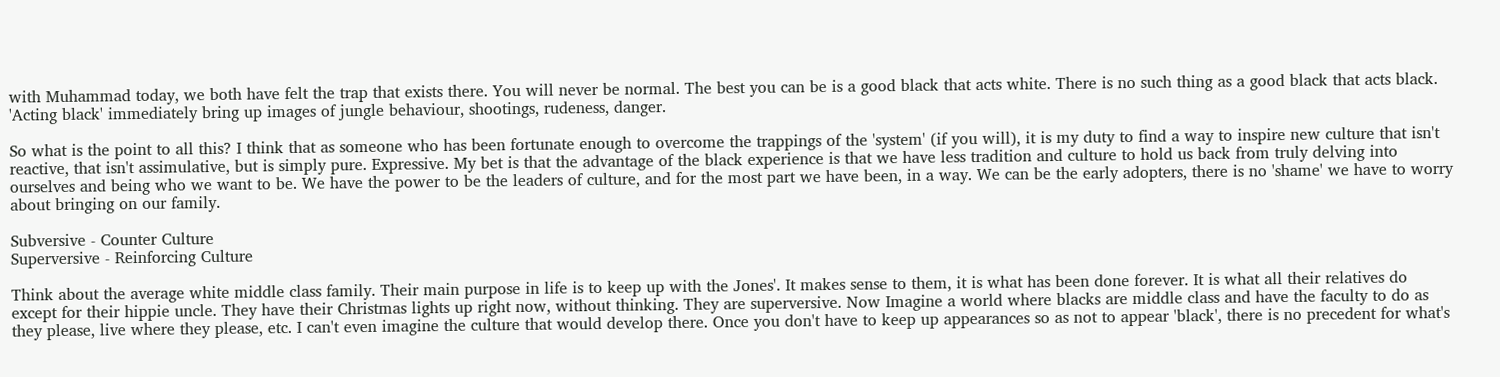with Muhammad today, we both have felt the trap that exists there. You will never be normal. The best you can be is a good black that acts white. There is no such thing as a good black that acts black. 'Acting black' immediately bring up images of jungle behaviour, shootings, rudeness, danger.

So what is the point to all this? I think that as someone who has been fortunate enough to overcome the trappings of the 'system' (if you will), it is my duty to find a way to inspire new culture that isn't reactive, that isn't assimulative, but is simply pure. Expressive. My bet is that the advantage of the black experience is that we have less tradition and culture to hold us back from truly delving into ourselves and being who we want to be. We have the power to be the leaders of culture, and for the most part we have been, in a way. We can be the early adopters, there is no 'shame' we have to worry about bringing on our family.

Subversive - Counter Culture
Superversive - Reinforcing Culture

Think about the average white middle class family. Their main purpose in life is to keep up with the Jones'. It makes sense to them, it is what has been done forever. It is what all their relatives do except for their hippie uncle. They have their Christmas lights up right now, without thinking. They are superversive. Now Imagine a world where blacks are middle class and have the faculty to do as they please, live where they please, etc. I can't even imagine the culture that would develop there. Once you don't have to keep up appearances so as not to appear 'black', there is no precedent for what's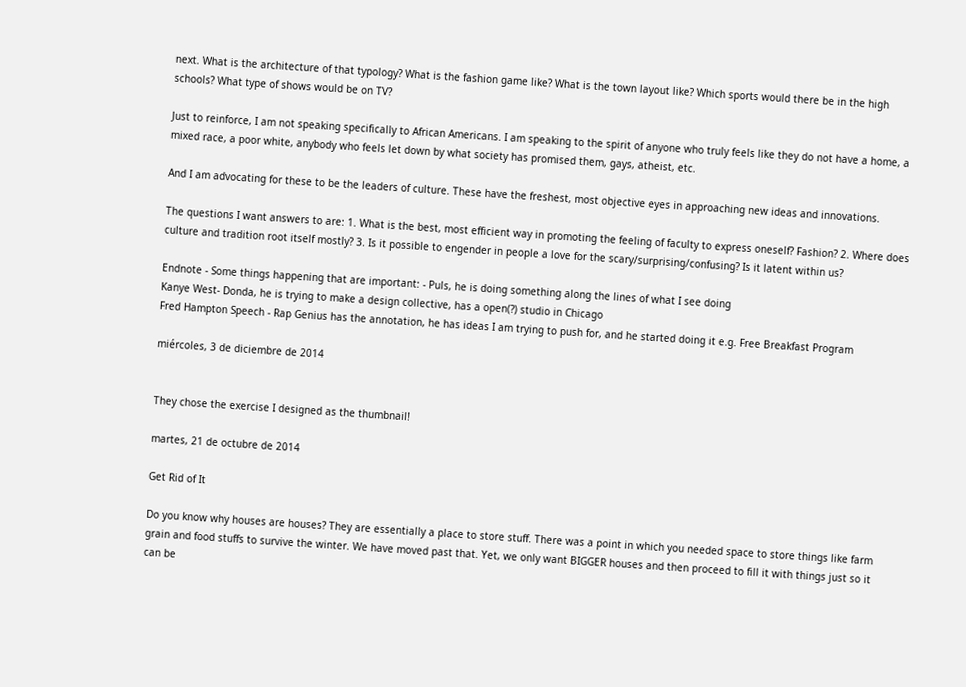next. What is the architecture of that typology? What is the fashion game like? What is the town layout like? Which sports would there be in the high schools? What type of shows would be on TV?

Just to reinforce, I am not speaking specifically to African Americans. I am speaking to the spirit of anyone who truly feels like they do not have a home, a mixed race, a poor white, anybody who feels let down by what society has promised them, gays, atheist, etc.

And I am advocating for these to be the leaders of culture. These have the freshest, most objective eyes in approaching new ideas and innovations.

The questions I want answers to are: 1. What is the best, most efficient way in promoting the feeling of faculty to express oneself? Fashion? 2. Where does culture and tradition root itself mostly? 3. Is it possible to engender in people a love for the scary/surprising/confusing? Is it latent within us?

Endnote - Some things happening that are important: - Puls, he is doing something along the lines of what I see doing
Kanye West- Donda, he is trying to make a design collective, has a open(?) studio in Chicago
Fred Hampton Speech - Rap Genius has the annotation, he has ideas I am trying to push for, and he started doing it e.g. Free Breakfast Program

miércoles, 3 de diciembre de 2014


They chose the exercise I designed as the thumbnail!

martes, 21 de octubre de 2014

Get Rid of It

Do you know why houses are houses? They are essentially a place to store stuff. There was a point in which you needed space to store things like farm grain and food stuffs to survive the winter. We have moved past that. Yet, we only want BIGGER houses and then proceed to fill it with things just so it can be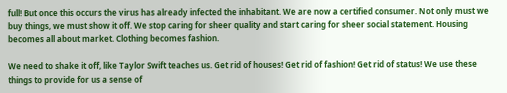full! But once this occurs the virus has already infected the inhabitant. We are now a certified consumer. Not only must we buy things, we must show it off. We stop caring for sheer quality and start caring for sheer social statement. Housing becomes all about market. Clothing becomes fashion.

We need to shake it off, like Taylor Swift teaches us. Get rid of houses! Get rid of fashion! Get rid of status! We use these things to provide for us a sense of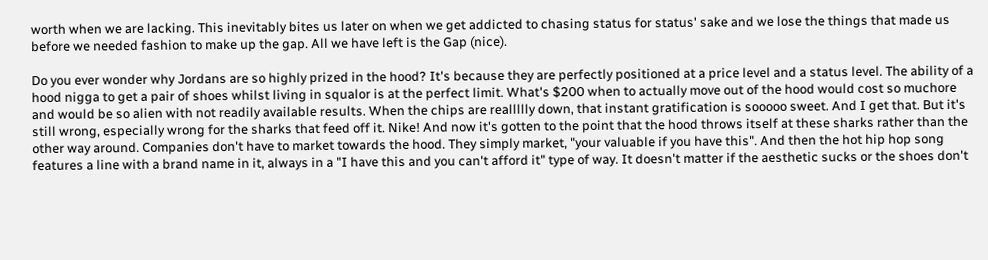worth when we are lacking. This inevitably bites us later on when we get addicted to chasing status for status' sake and we lose the things that made us before we needed fashion to make up the gap. All we have left is the Gap (nice).

Do you ever wonder why Jordans are so highly prized in the hood? It's because they are perfectly positioned at a price level and a status level. The ability of a hood nigga to get a pair of shoes whilst living in squalor is at the perfect limit. What's $200 when to actually move out of the hood would cost so muchore and would be so alien with not readily available results. When the chips are reallllly down, that instant gratification is sooooo sweet. And I get that. But it's still wrong, especially wrong for the sharks that feed off it. Nike! And now it's gotten to the point that the hood throws itself at these sharks rather than the other way around. Companies don't have to market towards the hood. They simply market, "your valuable if you have this". And then the hot hip hop song features a line with a brand name in it, always in a "I have this and you can't afford it" type of way. It doesn't matter if the aesthetic sucks or the shoes don't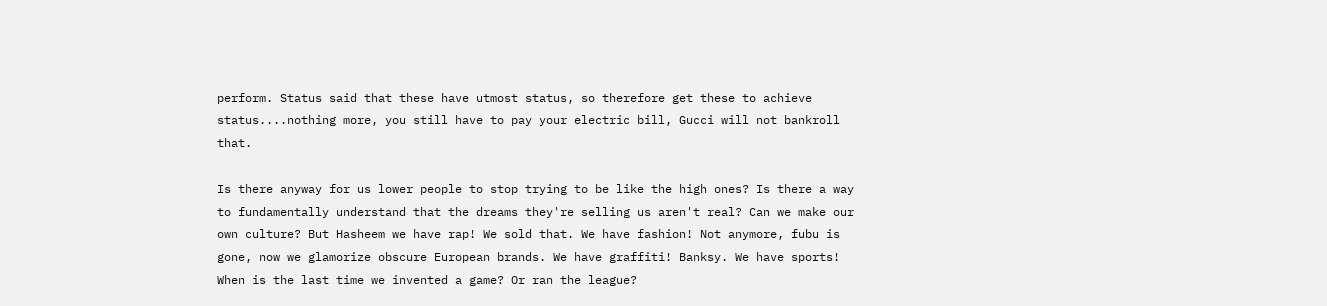perform. Status said that these have utmost status, so therefore get these to achieve status....nothing more, you still have to pay your electric bill, Gucci will not bankroll that.

Is there anyway for us lower people to stop trying to be like the high ones? Is there a way to fundamentally understand that the dreams they're selling us aren't real? Can we make our own culture? But Hasheem we have rap! We sold that. We have fashion! Not anymore, fubu is gone, now we glamorize obscure European brands. We have graffiti! Banksy. We have sports! When is the last time we invented a game? Or ran the league?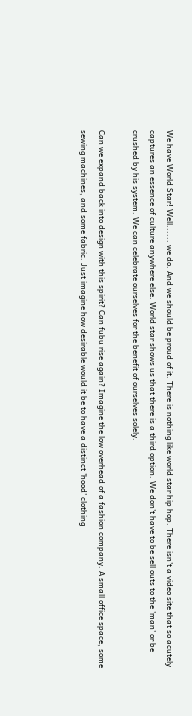We have World Star! Well...... we do. And we should be proud of it. There is nothing like world star hip hop. There isn't a video site that so acutely captures an essence of culture anywhere else. World star shows us that there is a third option. We don't have to be sell outs to the 'man' or be crushed by his system. We can celebrate ourselves for the benefit of ourselves solely.

Can we expand back into design with this spirit? Can fubu rise again? Imagine the low overhead of a fashion company. A small office space, some sewing machines, and some fabric. Just imagine how desirable would it be to have a distinct 'hood' clothing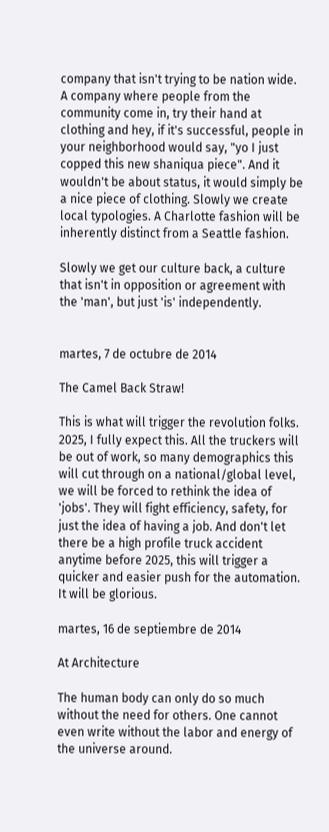company that isn't trying to be nation wide. A company where people from the community come in, try their hand at clothing and hey, if it's successful, people in your neighborhood would say, "yo I just copped this new shaniqua piece". And it wouldn't be about status, it would simply be a nice piece of clothing. Slowly we create local typologies. A Charlotte fashion will be inherently distinct from a Seattle fashion.

Slowly we get our culture back, a culture that isn't in opposition or agreement with the 'man', but just 'is' independently.


martes, 7 de octubre de 2014

The Camel Back Straw!

This is what will trigger the revolution folks. 2025, I fully expect this. All the truckers will be out of work, so many demographics this will cut through on a national/global level, we will be forced to rethink the idea of 'jobs'. They will fight efficiency, safety, for just the idea of having a job. And don't let there be a high profile truck accident anytime before 2025, this will trigger a quicker and easier push for the automation. It will be glorious.

martes, 16 de septiembre de 2014

At Architecture

The human body can only do so much without the need for others. One cannot even write without the labor and energy of the universe around.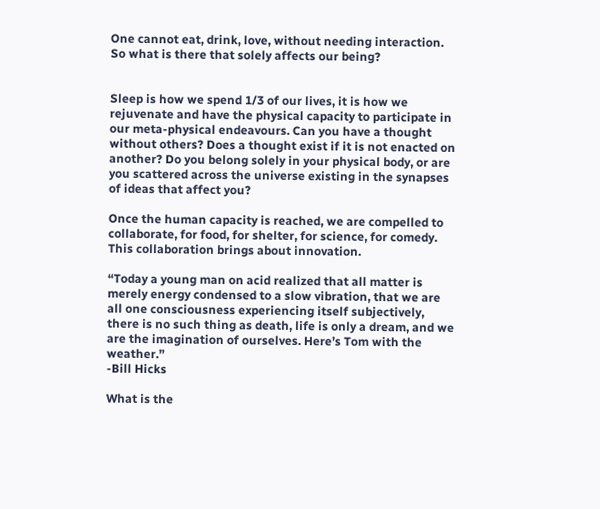One cannot eat, drink, love, without needing interaction. So what is there that solely affects our being?


Sleep is how we spend 1/3 of our lives, it is how we rejuvenate and have the physical capacity to participate in our meta-physical endeavours. Can you have a thought without others? Does a thought exist if it is not enacted on another? Do you belong solely in your physical body, or are you scattered across the universe existing in the synapses of ideas that affect you?

Once the human capacity is reached, we are compelled to collaborate, for food, for shelter, for science, for comedy. This collaboration brings about innovation.

“Today a young man on acid realized that all matter is merely energy condensed to a slow vibration, that we are all one consciousness experiencing itself subjectively, there is no such thing as death, life is only a dream, and we are the imagination of ourselves. Here’s Tom with the weather.”
-Bill Hicks

What is the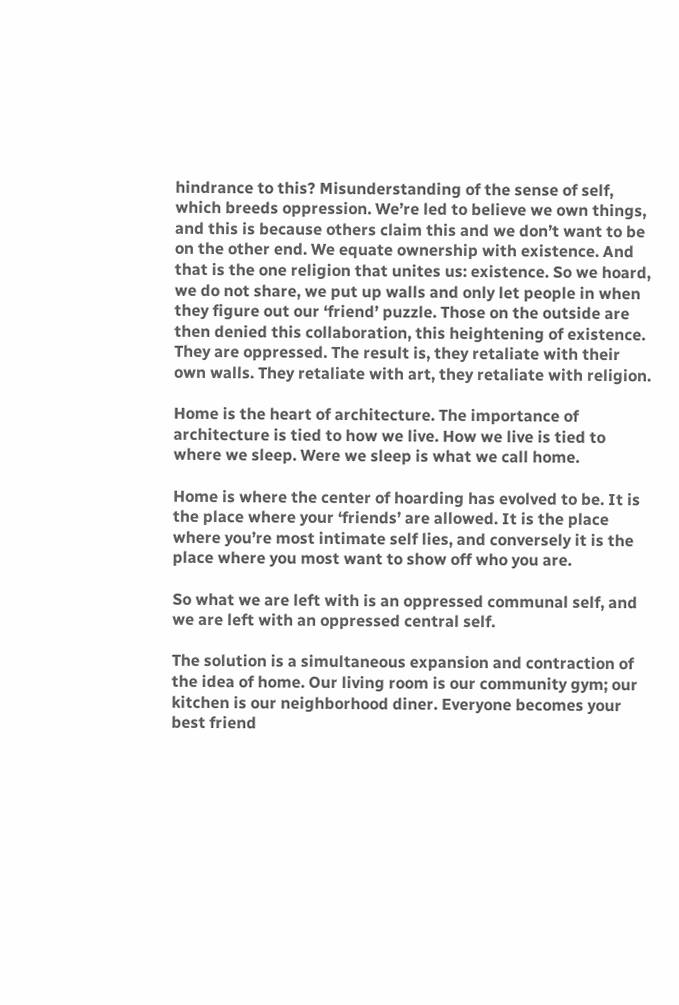hindrance to this? Misunderstanding of the sense of self, which breeds oppression. We’re led to believe we own things, and this is because others claim this and we don’t want to be on the other end. We equate ownership with existence. And that is the one religion that unites us: existence. So we hoard, we do not share, we put up walls and only let people in when they figure out our ‘friend’ puzzle. Those on the outside are then denied this collaboration, this heightening of existence. They are oppressed. The result is, they retaliate with their own walls. They retaliate with art, they retaliate with religion.

Home is the heart of architecture. The importance of architecture is tied to how we live. How we live is tied to where we sleep. Were we sleep is what we call home.

Home is where the center of hoarding has evolved to be. It is the place where your ‘friends’ are allowed. It is the place where you’re most intimate self lies, and conversely it is the place where you most want to show off who you are.

So what we are left with is an oppressed communal self, and we are left with an oppressed central self.

The solution is a simultaneous expansion and contraction of the idea of home. Our living room is our community gym; our kitchen is our neighborhood diner. Everyone becomes your best friend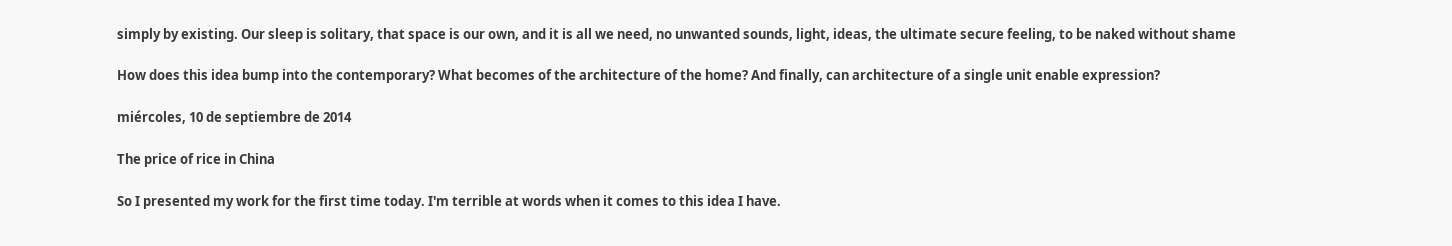simply by existing. Our sleep is solitary, that space is our own, and it is all we need, no unwanted sounds, light, ideas, the ultimate secure feeling, to be naked without shame

How does this idea bump into the contemporary? What becomes of the architecture of the home? And finally, can architecture of a single unit enable expression?

miércoles, 10 de septiembre de 2014

The price of rice in China

So I presented my work for the first time today. I'm terrible at words when it comes to this idea I have.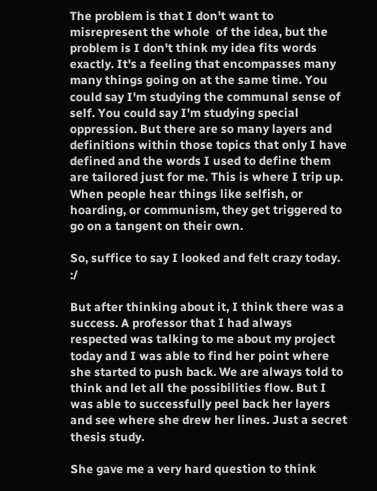The problem is that I don't want to misrepresent the whole  of the idea, but the problem is I don't think my idea fits words exactly. It's a feeling that encompasses many many things going on at the same time. You could say I'm studying the communal sense of self. You could say I'm studying special oppression. But there are so many layers and definitions within those topics that only I have defined and the words I used to define them are tailored just for me. This is where I trip up. When people hear things like selfish, or hoarding, or communism, they get triggered to go on a tangent on their own.

So, suffice to say I looked and felt crazy today. :/

But after thinking about it, I think there was a success. A professor that I had always respected was talking to me about my project today and I was able to find her point where she started to push back. We are always told to think and let all the possibilities flow. But I was able to successfully peel back her layers and see where she drew her lines. Just a secret thesis study.

She gave me a very hard question to think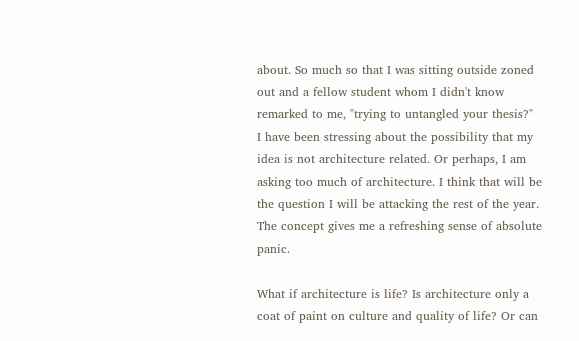about. So much so that I was sitting outside zoned out and a fellow student whom I didn't know remarked to me, "trying to untangled your thesis?"  I have been stressing about the possibility that my idea is not architecture related. Or perhaps, I am asking too much of architecture. I think that will be the question I will be attacking the rest of the year. The concept gives me a refreshing sense of absolute panic.

What if architecture is life? Is architecture only a coat of paint on culture and quality of life? Or can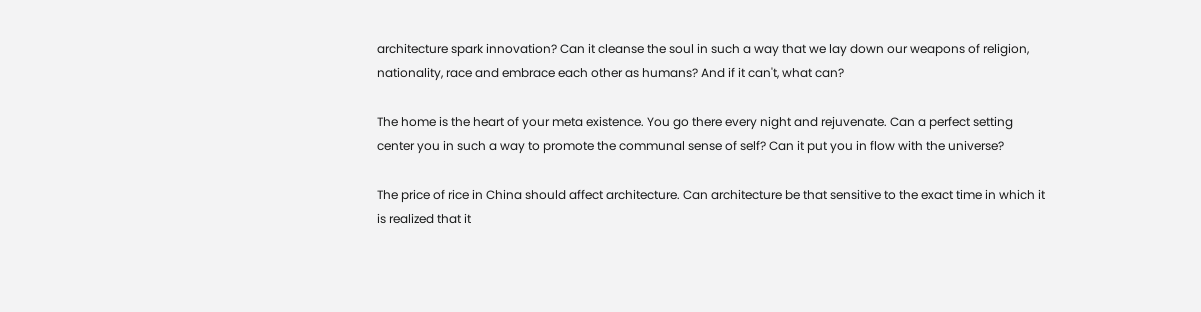architecture spark innovation? Can it cleanse the soul in such a way that we lay down our weapons of religion, nationality, race and embrace each other as humans? And if it can't, what can?

The home is the heart of your meta existence. You go there every night and rejuvenate. Can a perfect setting center you in such a way to promote the communal sense of self? Can it put you in flow with the universe?

The price of rice in China should affect architecture. Can architecture be that sensitive to the exact time in which it is realized that it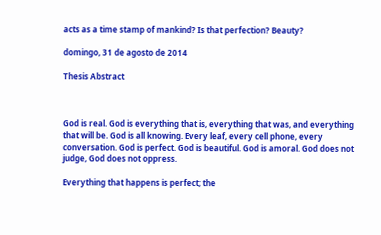acts as a time stamp of mankind? Is that perfection? Beauty?

domingo, 31 de agosto de 2014

Thesis Abstract



God is real. God is everything that is, everything that was, and everything that will be. God is all knowing. Every leaf, every cell phone, every conversation. God is perfect. God is beautiful. God is amoral. God does not judge, God does not oppress.

Everything that happens is perfect; the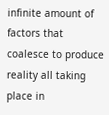infinite amount of factors that coalesce to produce reality all taking place in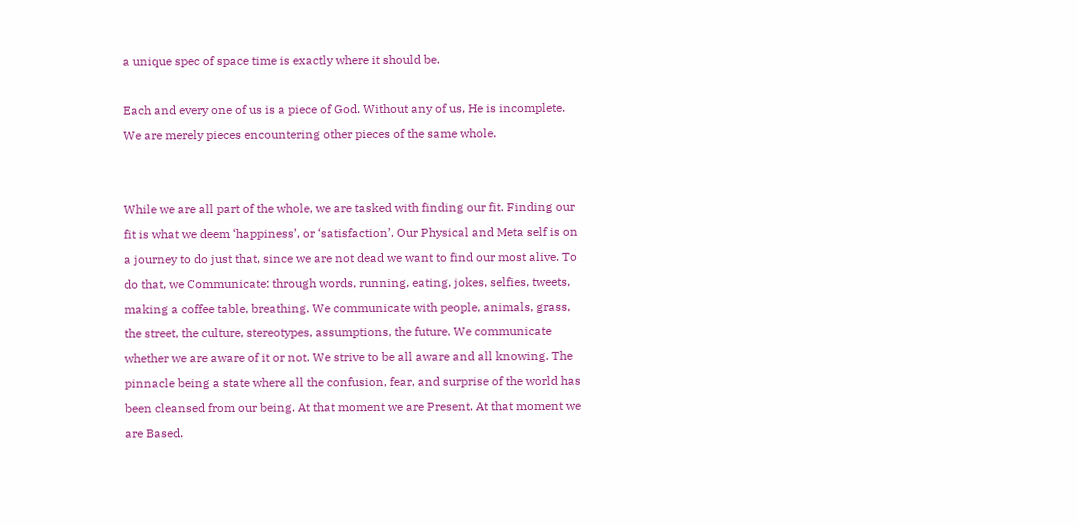a unique spec of space time is exactly where it should be.

Each and every one of us is a piece of God. Without any of us, He is incomplete. We are merely pieces encountering other pieces of the same whole.


While we are all part of the whole, we are tasked with finding our fit. Finding our fit is what we deem ‘happiness’, or ‘satisfaction’. Our Physical and Meta self is on a journey to do just that, since we are not dead we want to find our most alive. To do that, we Communicate: through words, running, eating, jokes, selfies, tweets, making a coffee table, breathing. We communicate with people, animals, grass, the street, the culture, stereotypes, assumptions, the future. We communicate whether we are aware of it or not. We strive to be all aware and all knowing. The pinnacle being a state where all the confusion, fear, and surprise of the world has been cleansed from our being. At that moment we are Present. At that moment we are Based.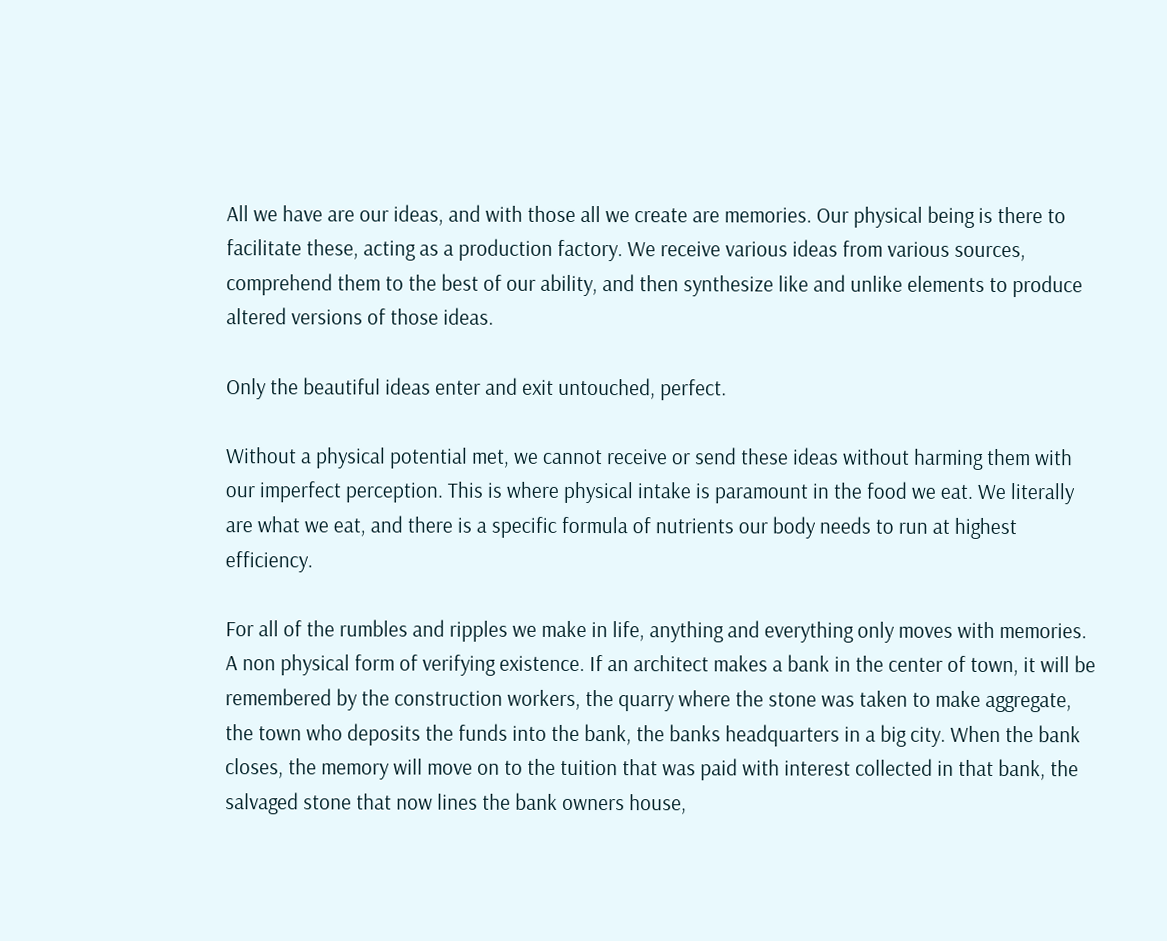All we have are our ideas, and with those all we create are memories. Our physical being is there to facilitate these, acting as a production factory. We receive various ideas from various sources, comprehend them to the best of our ability, and then synthesize like and unlike elements to produce altered versions of those ideas.

Only the beautiful ideas enter and exit untouched, perfect.

Without a physical potential met, we cannot receive or send these ideas without harming them with our imperfect perception. This is where physical intake is paramount in the food we eat. We literally are what we eat, and there is a specific formula of nutrients our body needs to run at highest efficiency.

For all of the rumbles and ripples we make in life, anything and everything only moves with memories. A non physical form of verifying existence. If an architect makes a bank in the center of town, it will be remembered by the construction workers, the quarry where the stone was taken to make aggregate, the town who deposits the funds into the bank, the banks headquarters in a big city. When the bank closes, the memory will move on to the tuition that was paid with interest collected in that bank, the salvaged stone that now lines the bank owners house,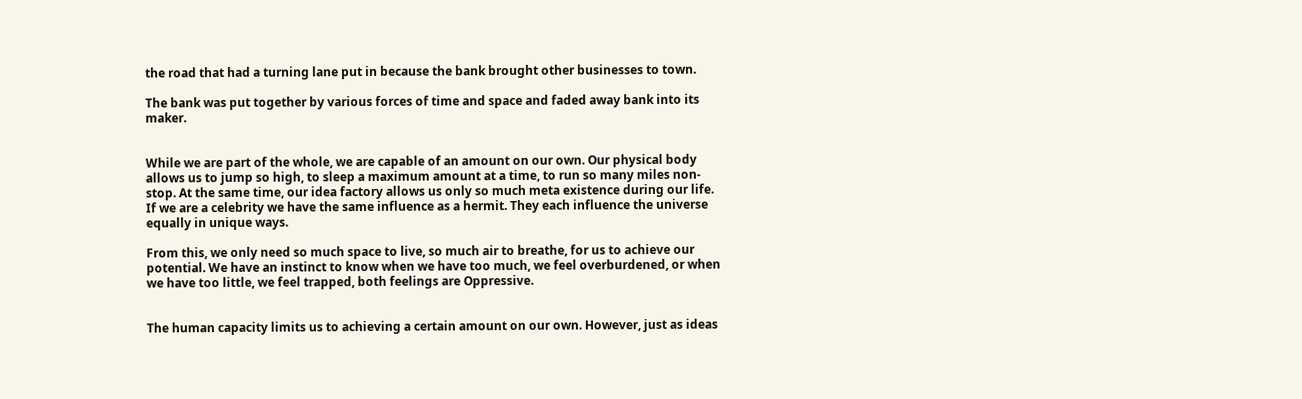the road that had a turning lane put in because the bank brought other businesses to town.

The bank was put together by various forces of time and space and faded away bank into its maker.


While we are part of the whole, we are capable of an amount on our own. Our physical body allows us to jump so high, to sleep a maximum amount at a time, to run so many miles non-stop. At the same time, our idea factory allows us only so much meta existence during our life. If we are a celebrity we have the same influence as a hermit. They each influence the universe equally in unique ways.

From this, we only need so much space to live, so much air to breathe, for us to achieve our potential. We have an instinct to know when we have too much, we feel overburdened, or when we have too little, we feel trapped, both feelings are Oppressive.


The human capacity limits us to achieving a certain amount on our own. However, just as ideas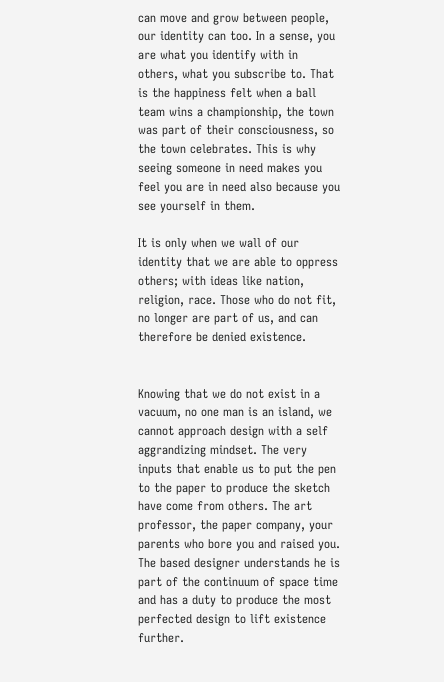can move and grow between people, our identity can too. In a sense, you are what you identify with in others, what you subscribe to. That is the happiness felt when a ball team wins a championship, the town was part of their consciousness, so the town celebrates. This is why seeing someone in need makes you feel you are in need also because you see yourself in them.

It is only when we wall of our identity that we are able to oppress others; with ideas like nation, religion, race. Those who do not fit, no longer are part of us, and can therefore be denied existence.


Knowing that we do not exist in a vacuum, no one man is an island, we cannot approach design with a self aggrandizing mindset. The very inputs that enable us to put the pen to the paper to produce the sketch have come from others. The art professor, the paper company, your parents who bore you and raised you. The based designer understands he is part of the continuum of space time and has a duty to produce the most perfected design to lift existence further.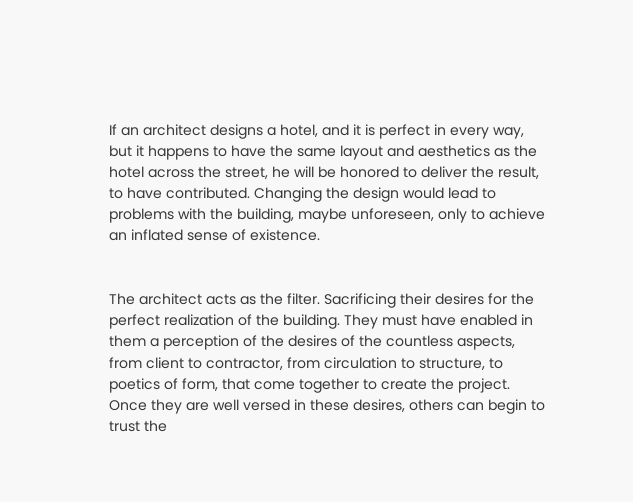If an architect designs a hotel, and it is perfect in every way, but it happens to have the same layout and aesthetics as the hotel across the street, he will be honored to deliver the result, to have contributed. Changing the design would lead to problems with the building, maybe unforeseen, only to achieve an inflated sense of existence.


The architect acts as the filter. Sacrificing their desires for the perfect realization of the building. They must have enabled in them a perception of the desires of the countless aspects, from client to contractor, from circulation to structure, to poetics of form, that come together to create the project. Once they are well versed in these desires, others can begin to trust the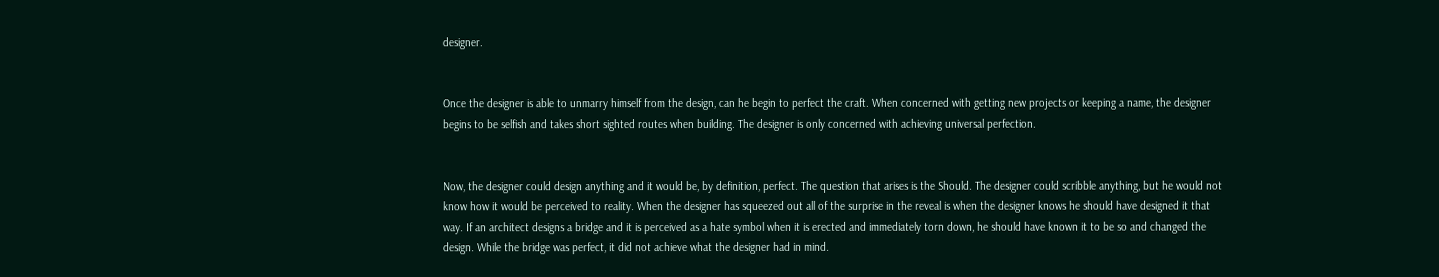designer.


Once the designer is able to unmarry himself from the design, can he begin to perfect the craft. When concerned with getting new projects or keeping a name, the designer begins to be selfish and takes short sighted routes when building. The designer is only concerned with achieving universal perfection.


Now, the designer could design anything and it would be, by definition, perfect. The question that arises is the Should. The designer could scribble anything, but he would not know how it would be perceived to reality. When the designer has squeezed out all of the surprise in the reveal is when the designer knows he should have designed it that way. If an architect designs a bridge and it is perceived as a hate symbol when it is erected and immediately torn down, he should have known it to be so and changed the design. While the bridge was perfect, it did not achieve what the designer had in mind.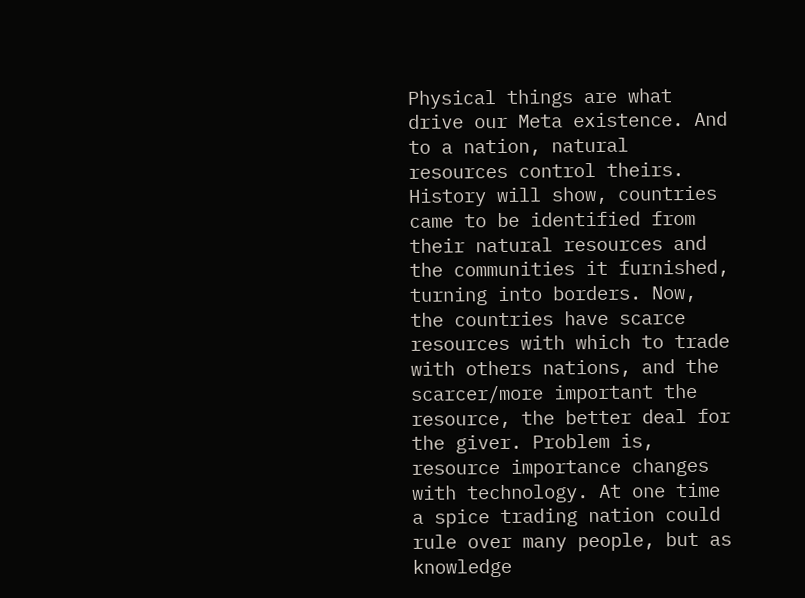Physical things are what drive our Meta existence. And to a nation, natural resources control theirs. History will show, countries came to be identified from their natural resources and the communities it furnished, turning into borders. Now, the countries have scarce resources with which to trade with others nations, and the scarcer/more important the resource, the better deal for the giver. Problem is, resource importance changes with technology. At one time a spice trading nation could rule over many people, but as knowledge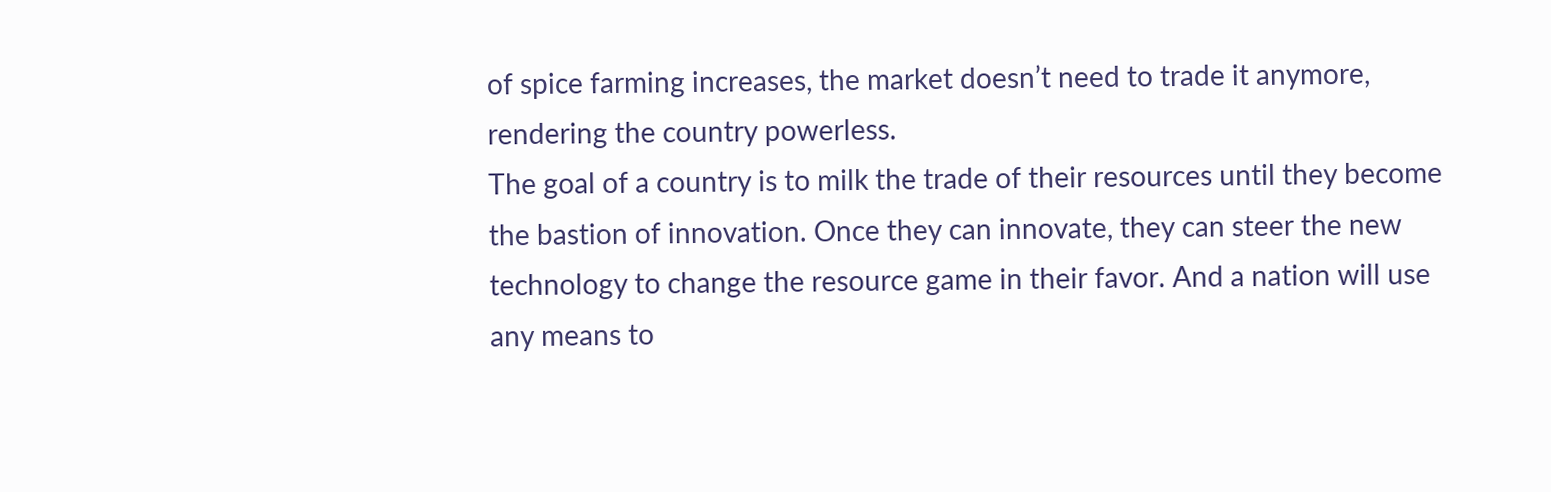of spice farming increases, the market doesn’t need to trade it anymore, rendering the country powerless.
The goal of a country is to milk the trade of their resources until they become the bastion of innovation. Once they can innovate, they can steer the new technology to change the resource game in their favor. And a nation will use any means to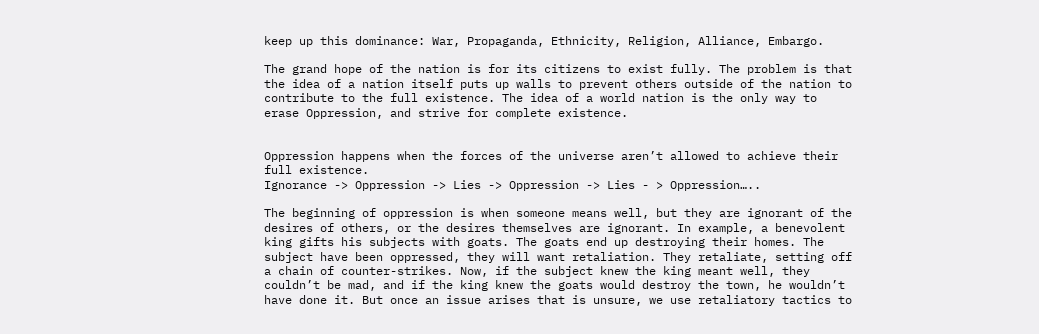keep up this dominance: War, Propaganda, Ethnicity, Religion, Alliance, Embargo.

The grand hope of the nation is for its citizens to exist fully. The problem is that the idea of a nation itself puts up walls to prevent others outside of the nation to contribute to the full existence. The idea of a world nation is the only way to erase Oppression, and strive for complete existence.


Oppression happens when the forces of the universe aren’t allowed to achieve their full existence.
Ignorance -> Oppression -> Lies -> Oppression -> Lies - > Oppression…..

The beginning of oppression is when someone means well, but they are ignorant of the desires of others, or the desires themselves are ignorant. In example, a benevolent king gifts his subjects with goats. The goats end up destroying their homes. The subject have been oppressed, they will want retaliation. They retaliate, setting off a chain of counter-strikes. Now, if the subject knew the king meant well, they couldn’t be mad, and if the king knew the goats would destroy the town, he wouldn’t have done it. But once an issue arises that is unsure, we use retaliatory tactics to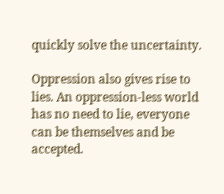quickly solve the uncertainty.

Oppression also gives rise to lies. An oppression-less world has no need to lie, everyone can be themselves and be accepted.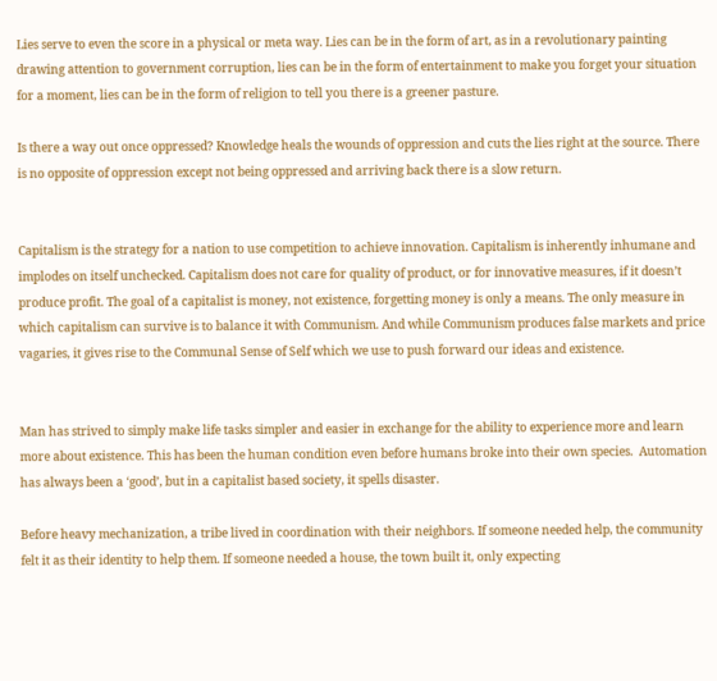Lies serve to even the score in a physical or meta way. Lies can be in the form of art, as in a revolutionary painting drawing attention to government corruption, lies can be in the form of entertainment to make you forget your situation for a moment, lies can be in the form of religion to tell you there is a greener pasture.

Is there a way out once oppressed? Knowledge heals the wounds of oppression and cuts the lies right at the source. There is no opposite of oppression except not being oppressed and arriving back there is a slow return.


Capitalism is the strategy for a nation to use competition to achieve innovation. Capitalism is inherently inhumane and implodes on itself unchecked. Capitalism does not care for quality of product, or for innovative measures, if it doesn’t produce profit. The goal of a capitalist is money, not existence, forgetting money is only a means. The only measure in which capitalism can survive is to balance it with Communism. And while Communism produces false markets and price vagaries, it gives rise to the Communal Sense of Self which we use to push forward our ideas and existence.


Man has strived to simply make life tasks simpler and easier in exchange for the ability to experience more and learn more about existence. This has been the human condition even before humans broke into their own species.  Automation has always been a ‘good’, but in a capitalist based society, it spells disaster.

Before heavy mechanization, a tribe lived in coordination with their neighbors. If someone needed help, the community felt it as their identity to help them. If someone needed a house, the town built it, only expecting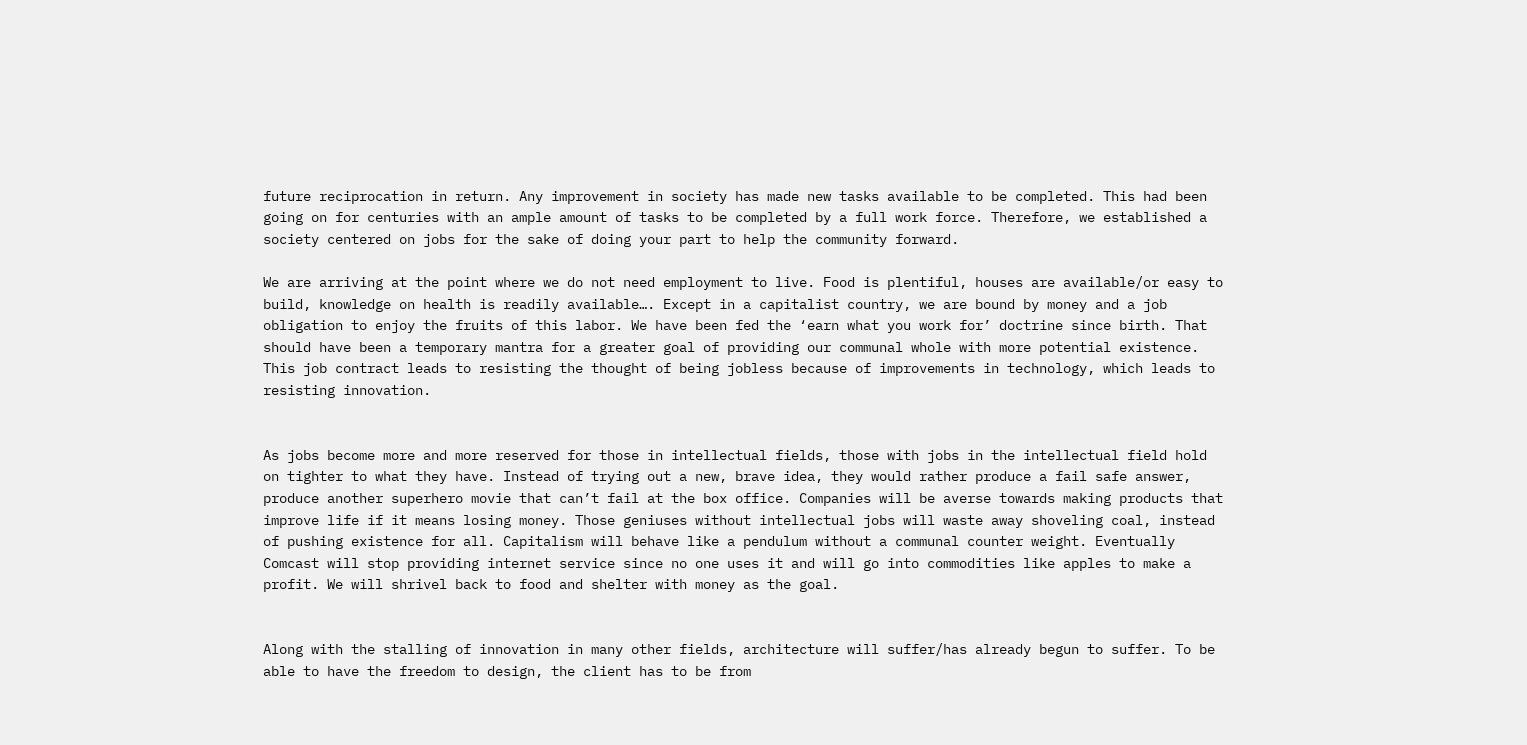future reciprocation in return. Any improvement in society has made new tasks available to be completed. This had been going on for centuries with an ample amount of tasks to be completed by a full work force. Therefore, we established a society centered on jobs for the sake of doing your part to help the community forward.

We are arriving at the point where we do not need employment to live. Food is plentiful, houses are available/or easy to build, knowledge on health is readily available…. Except in a capitalist country, we are bound by money and a job obligation to enjoy the fruits of this labor. We have been fed the ‘earn what you work for’ doctrine since birth. That should have been a temporary mantra for a greater goal of providing our communal whole with more potential existence. This job contract leads to resisting the thought of being jobless because of improvements in technology, which leads to resisting innovation.


As jobs become more and more reserved for those in intellectual fields, those with jobs in the intellectual field hold on tighter to what they have. Instead of trying out a new, brave idea, they would rather produce a fail safe answer, produce another superhero movie that can’t fail at the box office. Companies will be averse towards making products that improve life if it means losing money. Those geniuses without intellectual jobs will waste away shoveling coal, instead of pushing existence for all. Capitalism will behave like a pendulum without a communal counter weight. Eventually Comcast will stop providing internet service since no one uses it and will go into commodities like apples to make a profit. We will shrivel back to food and shelter with money as the goal.


Along with the stalling of innovation in many other fields, architecture will suffer/has already begun to suffer. To be able to have the freedom to design, the client has to be from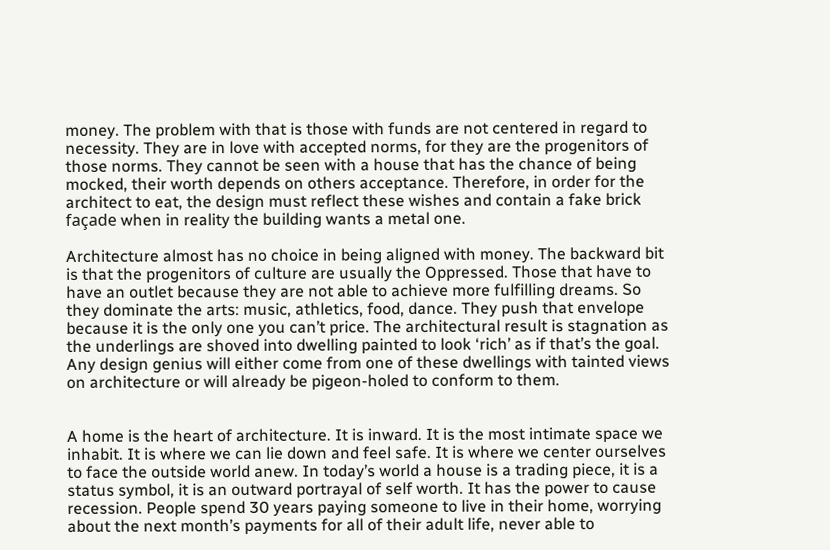money. The problem with that is those with funds are not centered in regard to necessity. They are in love with accepted norms, for they are the progenitors of those norms. They cannot be seen with a house that has the chance of being mocked, their worth depends on others acceptance. Therefore, in order for the architect to eat, the design must reflect these wishes and contain a fake brick façade when in reality the building wants a metal one.

Architecture almost has no choice in being aligned with money. The backward bit is that the progenitors of culture are usually the Oppressed. Those that have to have an outlet because they are not able to achieve more fulfilling dreams. So they dominate the arts: music, athletics, food, dance. They push that envelope because it is the only one you can’t price. The architectural result is stagnation as the underlings are shoved into dwelling painted to look ‘rich’ as if that’s the goal. Any design genius will either come from one of these dwellings with tainted views on architecture or will already be pigeon-holed to conform to them.


A home is the heart of architecture. It is inward. It is the most intimate space we inhabit. It is where we can lie down and feel safe. It is where we center ourselves to face the outside world anew. In today’s world a house is a trading piece, it is a status symbol, it is an outward portrayal of self worth. It has the power to cause recession. People spend 30 years paying someone to live in their home, worrying about the next month’s payments for all of their adult life, never able to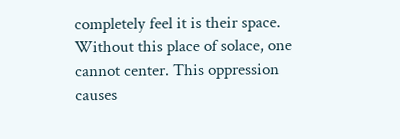completely feel it is their space.
Without this place of solace, one cannot center. This oppression causes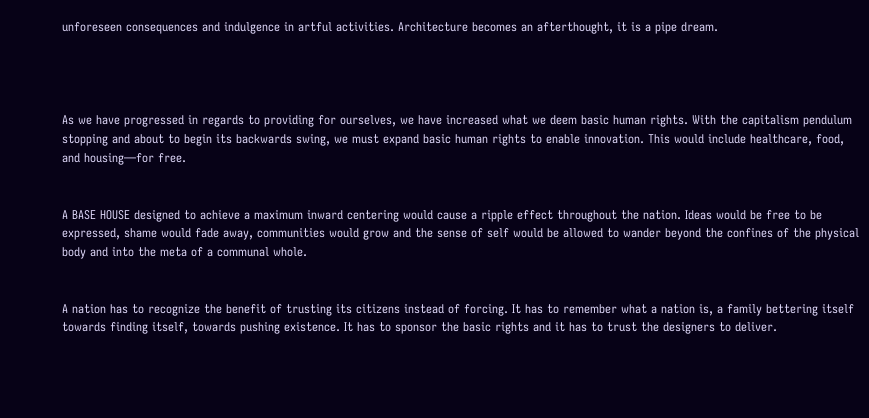unforeseen consequences and indulgence in artful activities. Architecture becomes an afterthought, it is a pipe dream.




As we have progressed in regards to providing for ourselves, we have increased what we deem basic human rights. With the capitalism pendulum stopping and about to begin its backwards swing, we must expand basic human rights to enable innovation. This would include healthcare, food, and housing—for free.


A BASE HOUSE designed to achieve a maximum inward centering would cause a ripple effect throughout the nation. Ideas would be free to be expressed, shame would fade away, communities would grow and the sense of self would be allowed to wander beyond the confines of the physical body and into the meta of a communal whole.


A nation has to recognize the benefit of trusting its citizens instead of forcing. It has to remember what a nation is, a family bettering itself towards finding itself, towards pushing existence. It has to sponsor the basic rights and it has to trust the designers to deliver.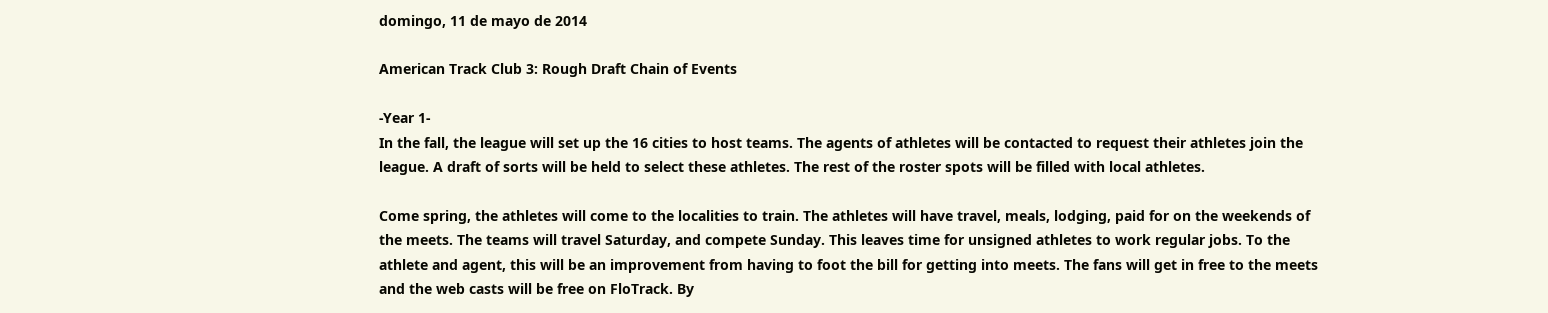domingo, 11 de mayo de 2014

American Track Club 3: Rough Draft Chain of Events

-Year 1-
In the fall, the league will set up the 16 cities to host teams. The agents of athletes will be contacted to request their athletes join the league. A draft of sorts will be held to select these athletes. The rest of the roster spots will be filled with local athletes.

Come spring, the athletes will come to the localities to train. The athletes will have travel, meals, lodging, paid for on the weekends of the meets. The teams will travel Saturday, and compete Sunday. This leaves time for unsigned athletes to work regular jobs. To the athlete and agent, this will be an improvement from having to foot the bill for getting into meets. The fans will get in free to the meets and the web casts will be free on FloTrack. By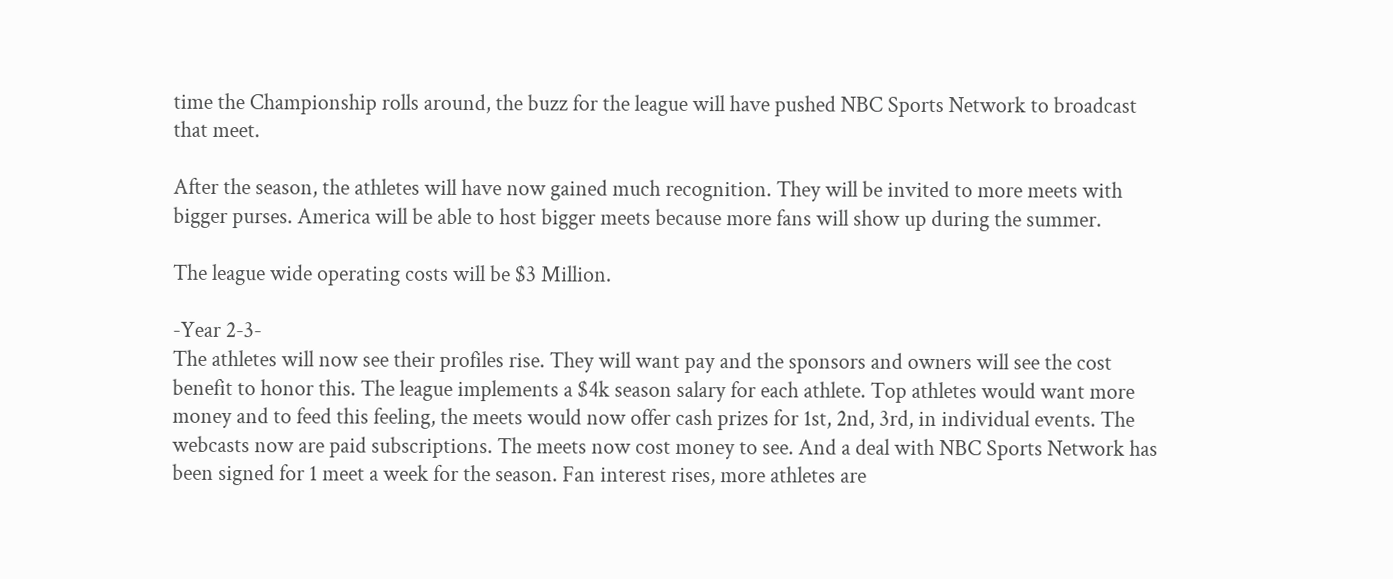time the Championship rolls around, the buzz for the league will have pushed NBC Sports Network to broadcast that meet.

After the season, the athletes will have now gained much recognition. They will be invited to more meets with bigger purses. America will be able to host bigger meets because more fans will show up during the summer.

The league wide operating costs will be $3 Million.

-Year 2-3-
The athletes will now see their profiles rise. They will want pay and the sponsors and owners will see the cost benefit to honor this. The league implements a $4k season salary for each athlete. Top athletes would want more money and to feed this feeling, the meets would now offer cash prizes for 1st, 2nd, 3rd, in individual events. The webcasts now are paid subscriptions. The meets now cost money to see. And a deal with NBC Sports Network has been signed for 1 meet a week for the season. Fan interest rises, more athletes are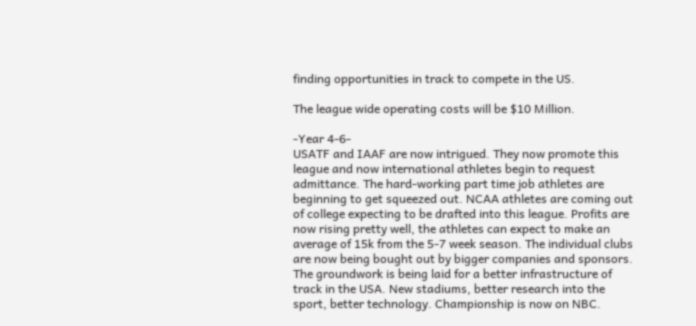finding opportunities in track to compete in the US.

The league wide operating costs will be $10 Million.

-Year 4-6-
USATF and IAAF are now intrigued. They now promote this league and now international athletes begin to request admittance. The hard-working part time job athletes are beginning to get squeezed out. NCAA athletes are coming out of college expecting to be drafted into this league. Profits are now rising pretty well, the athletes can expect to make an average of 15k from the 5-7 week season. The individual clubs are now being bought out by bigger companies and sponsors. The groundwork is being laid for a better infrastructure of track in the USA. New stadiums, better research into the sport, better technology. Championship is now on NBC.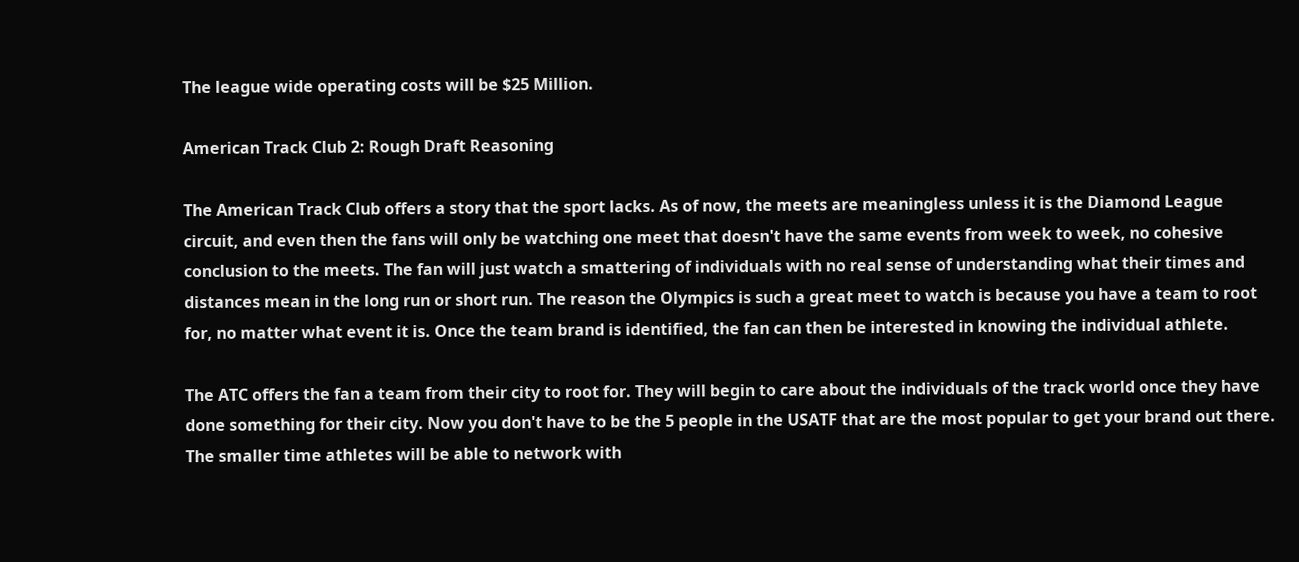The league wide operating costs will be $25 Million.

American Track Club 2: Rough Draft Reasoning

The American Track Club offers a story that the sport lacks. As of now, the meets are meaningless unless it is the Diamond League circuit, and even then the fans will only be watching one meet that doesn't have the same events from week to week, no cohesive conclusion to the meets. The fan will just watch a smattering of individuals with no real sense of understanding what their times and distances mean in the long run or short run. The reason the Olympics is such a great meet to watch is because you have a team to root for, no matter what event it is. Once the team brand is identified, the fan can then be interested in knowing the individual athlete.

The ATC offers the fan a team from their city to root for. They will begin to care about the individuals of the track world once they have done something for their city. Now you don't have to be the 5 people in the USATF that are the most popular to get your brand out there. The smaller time athletes will be able to network with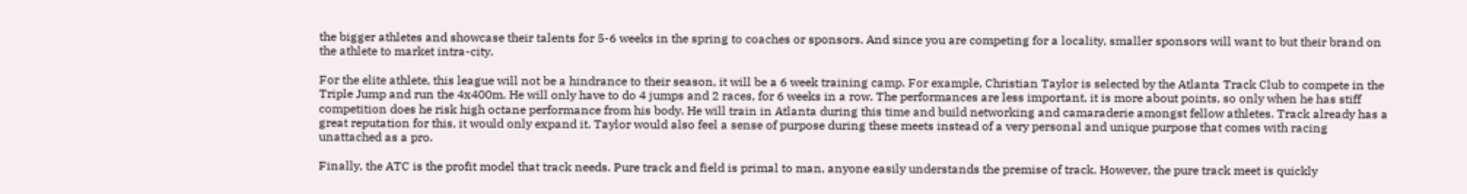the bigger athletes and showcase their talents for 5-6 weeks in the spring to coaches or sponsors. And since you are competing for a locality, smaller sponsors will want to but their brand on the athlete to market intra-city.

For the elite athlete, this league will not be a hindrance to their season, it will be a 6 week training camp. For example, Christian Taylor is selected by the Atlanta Track Club to compete in the Triple Jump and run the 4x400m. He will only have to do 4 jumps and 2 races, for 6 weeks in a row. The performances are less important, it is more about points, so only when he has stiff competition does he risk high octane performance from his body. He will train in Atlanta during this time and build networking and camaraderie amongst fellow athletes. Track already has a great reputation for this, it would only expand it. Taylor would also feel a sense of purpose during these meets instead of a very personal and unique purpose that comes with racing unattached as a pro.

Finally, the ATC is the profit model that track needs. Pure track and field is primal to man, anyone easily understands the premise of track. However, the pure track meet is quickly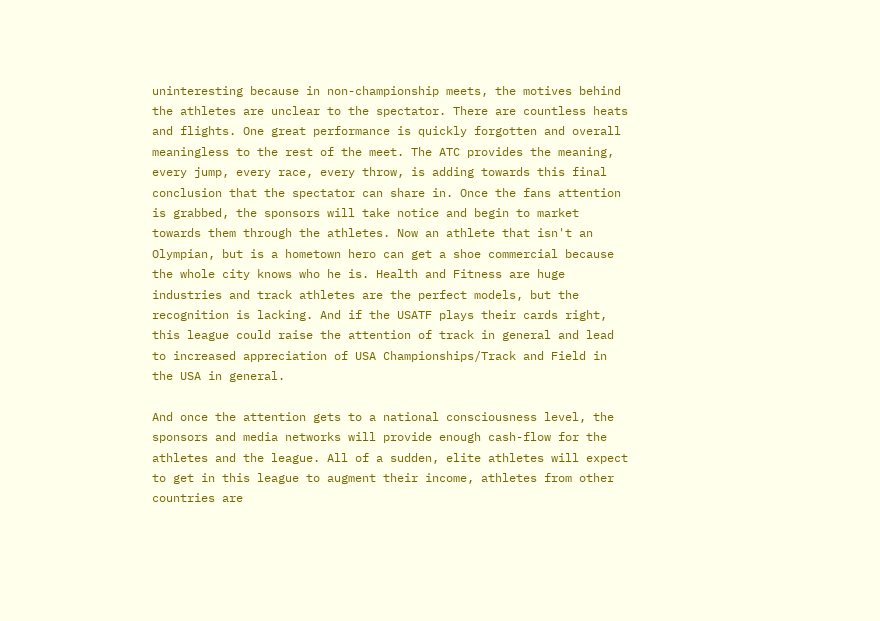uninteresting because in non-championship meets, the motives behind the athletes are unclear to the spectator. There are countless heats and flights. One great performance is quickly forgotten and overall meaningless to the rest of the meet. The ATC provides the meaning, every jump, every race, every throw, is adding towards this final conclusion that the spectator can share in. Once the fans attention is grabbed, the sponsors will take notice and begin to market towards them through the athletes. Now an athlete that isn't an Olympian, but is a hometown hero can get a shoe commercial because the whole city knows who he is. Health and Fitness are huge industries and track athletes are the perfect models, but the recognition is lacking. And if the USATF plays their cards right, this league could raise the attention of track in general and lead to increased appreciation of USA Championships/Track and Field in the USA in general.

And once the attention gets to a national consciousness level, the sponsors and media networks will provide enough cash-flow for the athletes and the league. All of a sudden, elite athletes will expect to get in this league to augment their income, athletes from other countries are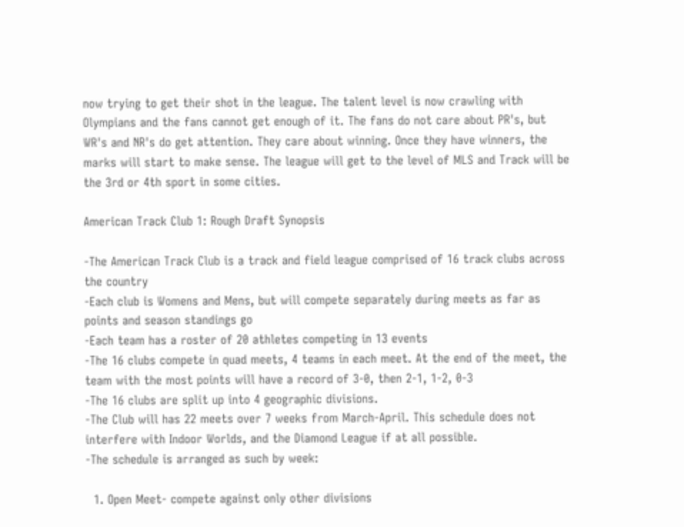now trying to get their shot in the league. The talent level is now crawling with Olympians and the fans cannot get enough of it. The fans do not care about PR's, but WR's and NR's do get attention. They care about winning. Once they have winners, the marks will start to make sense. The league will get to the level of MLS and Track will be the 3rd or 4th sport in some cities.

American Track Club 1: Rough Draft Synopsis

-The American Track Club is a track and field league comprised of 16 track clubs across the country
-Each club is Womens and Mens, but will compete separately during meets as far as points and season standings go
-Each team has a roster of 20 athletes competing in 13 events
-The 16 clubs compete in quad meets, 4 teams in each meet. At the end of the meet, the team with the most points will have a record of 3-0, then 2-1, 1-2, 0-3
-The 16 clubs are split up into 4 geographic divisions.
-The Club will has 22 meets over 7 weeks from March-April. This schedule does not interfere with Indoor Worlds, and the Diamond League if at all possible.
-The schedule is arranged as such by week:

  1. Open Meet- compete against only other divisions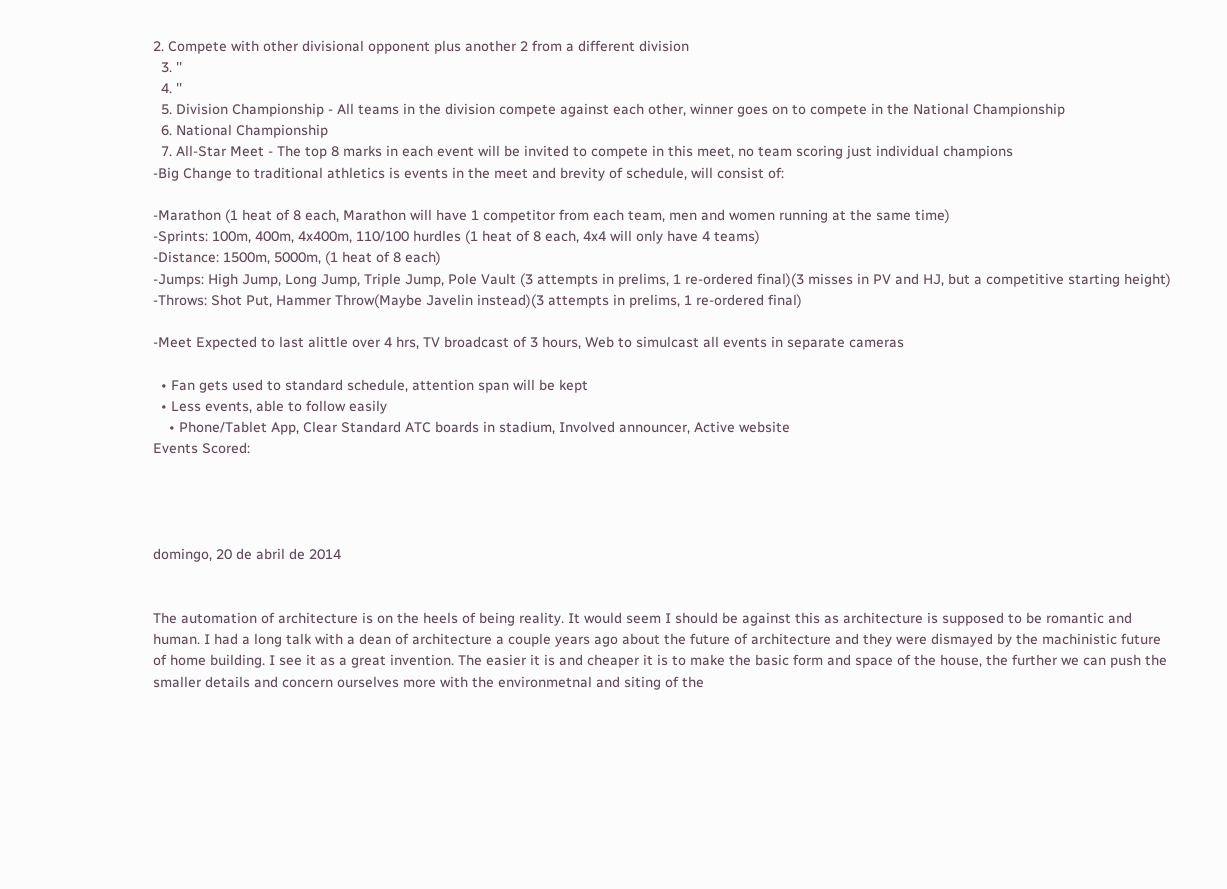2. Compete with other divisional opponent plus another 2 from a different division
  3. ''
  4. ''
  5. Division Championship - All teams in the division compete against each other, winner goes on to compete in the National Championship
  6. National Championship
  7. All-Star Meet - The top 8 marks in each event will be invited to compete in this meet, no team scoring just individual champions
-Big Change to traditional athletics is events in the meet and brevity of schedule, will consist of:

-Marathon (1 heat of 8 each, Marathon will have 1 competitor from each team, men and women running at the same time)
-Sprints: 100m, 400m, 4x400m, 110/100 hurdles (1 heat of 8 each, 4x4 will only have 4 teams)
-Distance: 1500m, 5000m, (1 heat of 8 each)
-Jumps: High Jump, Long Jump, Triple Jump, Pole Vault (3 attempts in prelims, 1 re-ordered final)(3 misses in PV and HJ, but a competitive starting height)
-Throws: Shot Put, Hammer Throw(Maybe Javelin instead)(3 attempts in prelims, 1 re-ordered final)

-Meet Expected to last alittle over 4 hrs, TV broadcast of 3 hours, Web to simulcast all events in separate cameras

  • Fan gets used to standard schedule, attention span will be kept
  • Less events, able to follow easily
    • Phone/Tablet App, Clear Standard ATC boards in stadium, Involved announcer, Active website
Events Scored:




domingo, 20 de abril de 2014


The automation of architecture is on the heels of being reality. It would seem I should be against this as architecture is supposed to be romantic and human. I had a long talk with a dean of architecture a couple years ago about the future of architecture and they were dismayed by the machinistic future of home building. I see it as a great invention. The easier it is and cheaper it is to make the basic form and space of the house, the further we can push the smaller details and concern ourselves more with the environmetnal and siting of the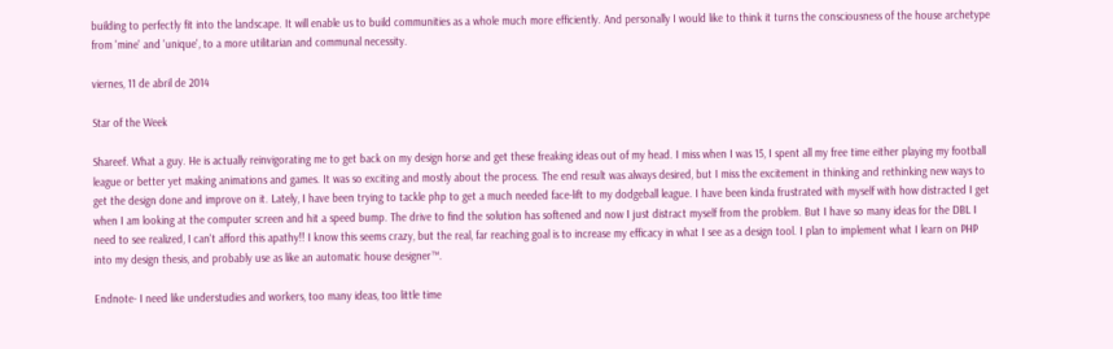building to perfectly fit into the landscape. It will enable us to build communities as a whole much more efficiently. And personally I would like to think it turns the consciousness of the house archetype from 'mine' and 'unique', to a more utilitarian and communal necessity.

viernes, 11 de abril de 2014

Star of the Week

Shareef. What a guy. He is actually reinvigorating me to get back on my design horse and get these freaking ideas out of my head. I miss when I was 15, I spent all my free time either playing my football league or better yet making animations and games. It was so exciting and mostly about the process. The end result was always desired, but I miss the excitement in thinking and rethinking new ways to get the design done and improve on it. Lately, I have been trying to tackle php to get a much needed face-lift to my dodgeball league. I have been kinda frustrated with myself with how distracted I get when I am looking at the computer screen and hit a speed bump. The drive to find the solution has softened and now I just distract myself from the problem. But I have so many ideas for the DBL I need to see realized, I can't afford this apathy!! I know this seems crazy, but the real, far reaching goal is to increase my efficacy in what I see as a design tool. I plan to implement what I learn on PHP into my design thesis, and probably use as like an automatic house designer™.

Endnote- I need like understudies and workers, too many ideas, too little time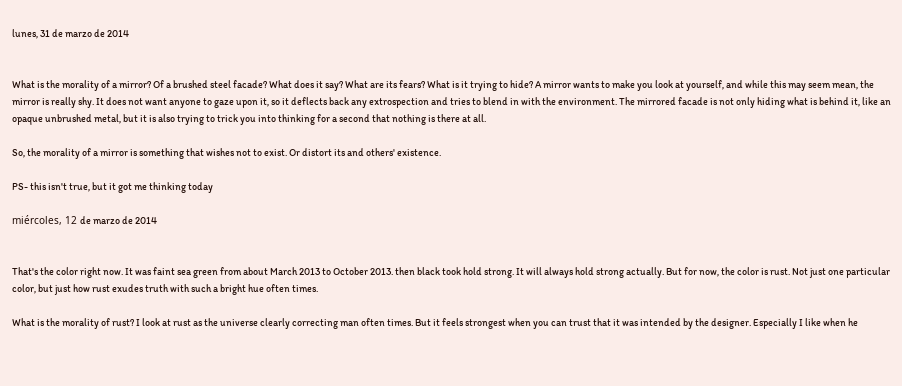lunes, 31 de marzo de 2014


What is the morality of a mirror? Of a brushed steel facade? What does it say? What are its fears? What is it trying to hide? A mirror wants to make you look at yourself, and while this may seem mean, the mirror is really shy. It does not want anyone to gaze upon it, so it deflects back any extrospection and tries to blend in with the environment. The mirrored facade is not only hiding what is behind it, like an opaque unbrushed metal, but it is also trying to trick you into thinking for a second that nothing is there at all.

So, the morality of a mirror is something that wishes not to exist. Or distort its and others' existence.

PS- this isn't true, but it got me thinking today

miércoles, 12 de marzo de 2014


That's the color right now. It was faint sea green from about March 2013 to October 2013. then black took hold strong. It will always hold strong actually. But for now, the color is rust. Not just one particular color, but just how rust exudes truth with such a bright hue often times.

What is the morality of rust? I look at rust as the universe clearly correcting man often times. But it feels strongest when you can trust that it was intended by the designer. Especially I like when he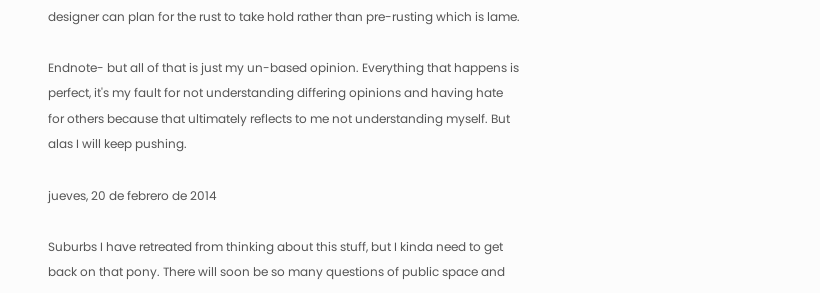designer can plan for the rust to take hold rather than pre-rusting which is lame.

Endnote- but all of that is just my un-based opinion. Everything that happens is perfect, it's my fault for not understanding differing opinions and having hate for others because that ultimately reflects to me not understanding myself. But alas I will keep pushing.

jueves, 20 de febrero de 2014

Suburbs I have retreated from thinking about this stuff, but I kinda need to get back on that pony. There will soon be so many questions of public space and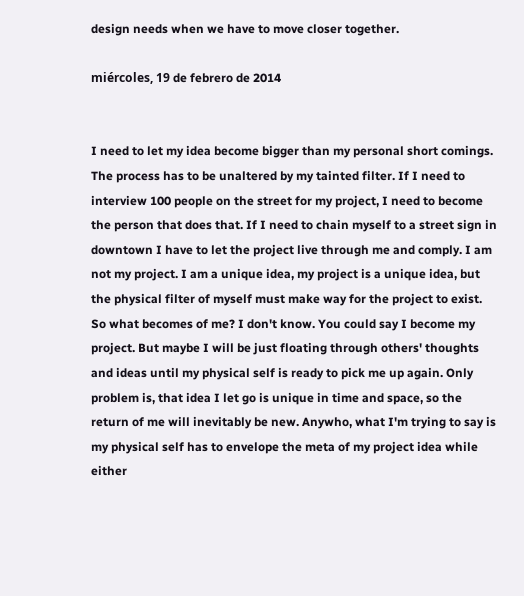design needs when we have to move closer together.

miércoles, 19 de febrero de 2014


I need to let my idea become bigger than my personal short comings. The process has to be unaltered by my tainted filter. If I need to interview 100 people on the street for my project, I need to become the person that does that. If I need to chain myself to a street sign in downtown I have to let the project live through me and comply. I am not my project. I am a unique idea, my project is a unique idea, but the physical filter of myself must make way for the project to exist. So what becomes of me? I don't know. You could say I become my project. But maybe I will be just floating through others' thoughts and ideas until my physical self is ready to pick me up again. Only problem is, that idea I let go is unique in time and space, so the return of me will inevitably be new. Anywho, what I'm trying to say is my physical self has to envelope the meta of my project idea while either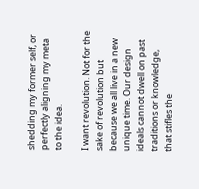shedding my former self, or perfectly aligning my meta to the idea.

I want revolution. Not for the sake of revolution but because we all live in a new unique time. Our design ideals cannot dwell on past traditions or knowledge, that stifles the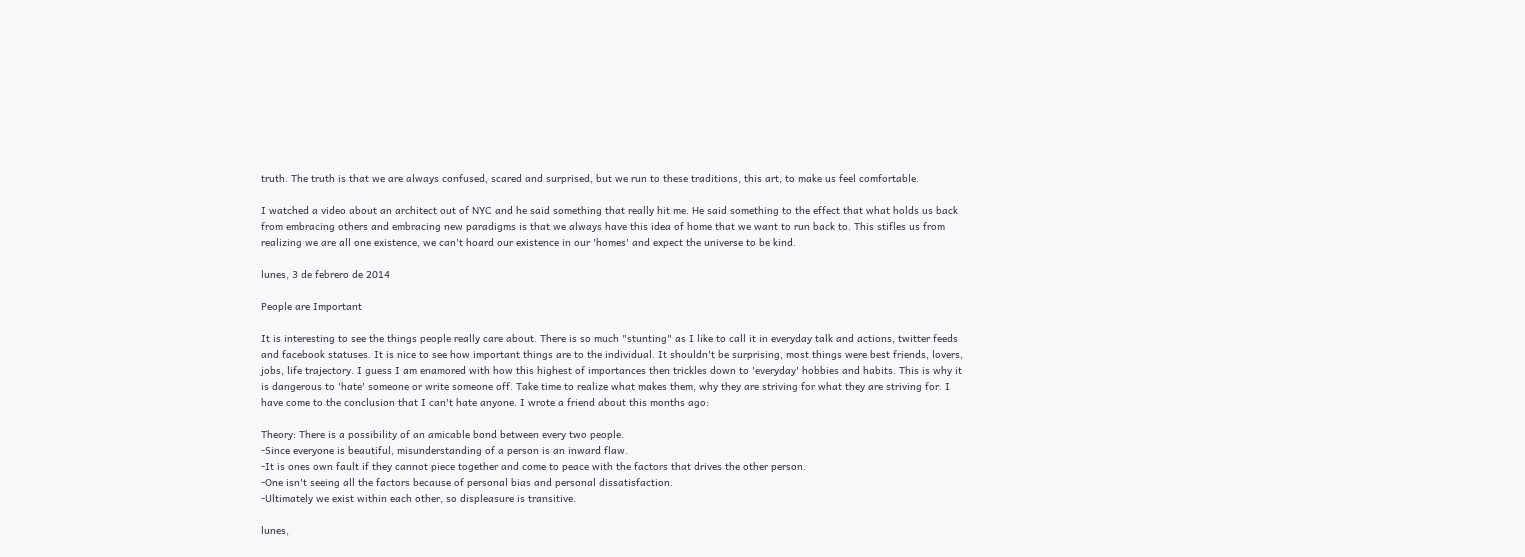truth. The truth is that we are always confused, scared and surprised, but we run to these traditions, this art, to make us feel comfortable.

I watched a video about an architect out of NYC and he said something that really hit me. He said something to the effect that what holds us back from embracing others and embracing new paradigms is that we always have this idea of home that we want to run back to. This stifles us from realizing we are all one existence, we can't hoard our existence in our 'homes' and expect the universe to be kind.

lunes, 3 de febrero de 2014

People are Important

It is interesting to see the things people really care about. There is so much "stunting" as I like to call it in everyday talk and actions, twitter feeds and facebook statuses. It is nice to see how important things are to the individual. It shouldn't be surprising, most things were best friends, lovers, jobs, life trajectory. I guess I am enamored with how this highest of importances then trickles down to 'everyday' hobbies and habits. This is why it is dangerous to 'hate' someone or write someone off. Take time to realize what makes them, why they are striving for what they are striving for. I have come to the conclusion that I can't hate anyone. I wrote a friend about this months ago:

Theory: There is a possibility of an amicable bond between every two people.
-Since everyone is beautiful, misunderstanding of a person is an inward flaw.
-It is ones own fault if they cannot piece together and come to peace with the factors that drives the other person.
-One isn't seeing all the factors because of personal bias and personal dissatisfaction.
-Ultimately we exist within each other, so displeasure is transitive.

lunes,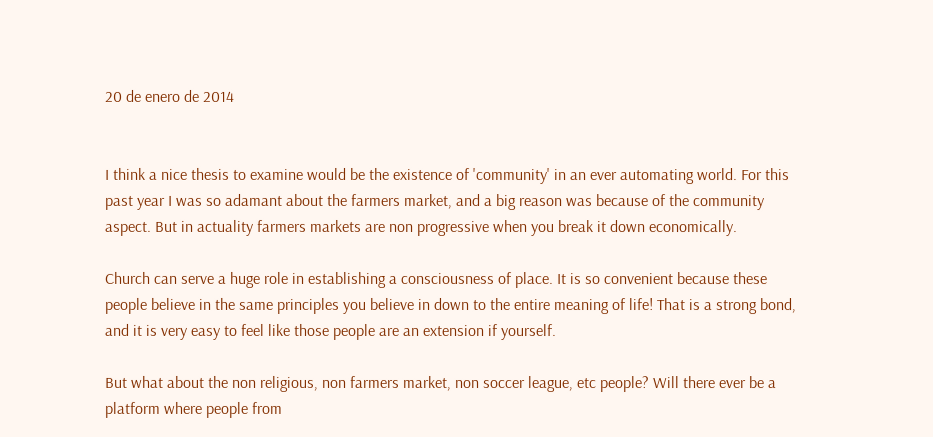20 de enero de 2014


I think a nice thesis to examine would be the existence of 'community' in an ever automating world. For this past year I was so adamant about the farmers market, and a big reason was because of the community aspect. But in actuality farmers markets are non progressive when you break it down economically.

Church can serve a huge role in establishing a consciousness of place. It is so convenient because these people believe in the same principles you believe in down to the entire meaning of life! That is a strong bond, and it is very easy to feel like those people are an extension if yourself.

But what about the non religious, non farmers market, non soccer league, etc people? Will there ever be a platform where people from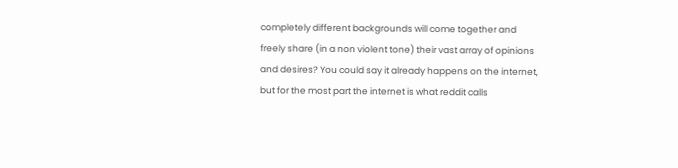completely different backgrounds will come together and freely share (in a non violent tone) their vast array of opinions and desires? You could say it already happens on the internet, but for the most part the internet is what reddit calls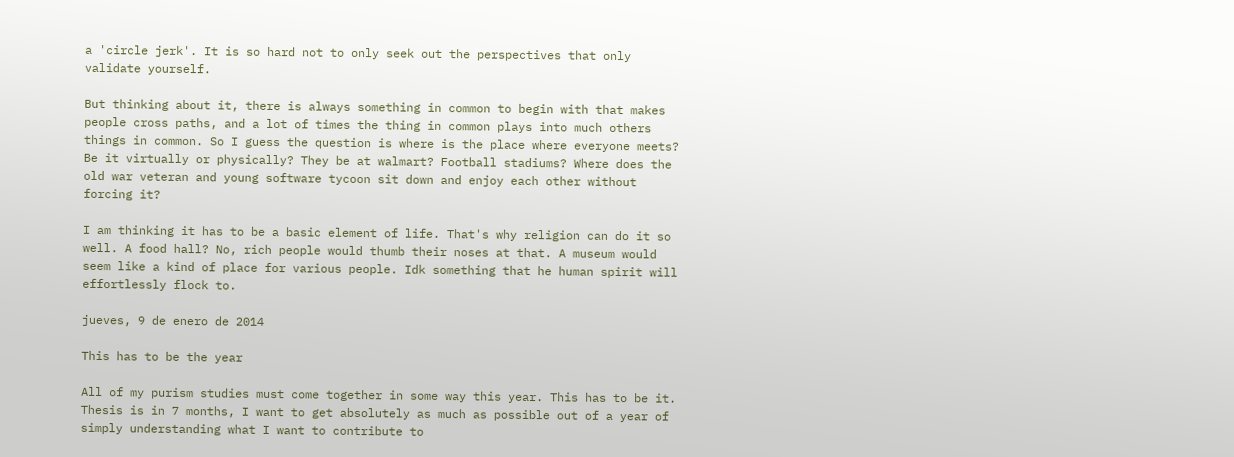a 'circle jerk'. It is so hard not to only seek out the perspectives that only validate yourself.

But thinking about it, there is always something in common to begin with that makes people cross paths, and a lot of times the thing in common plays into much others things in common. So I guess the question is where is the place where everyone meets? Be it virtually or physically? They be at walmart? Football stadiums? Where does the old war veteran and young software tycoon sit down and enjoy each other without forcing it?

I am thinking it has to be a basic element of life. That's why religion can do it so well. A food hall? No, rich people would thumb their noses at that. A museum would seem like a kind of place for various people. Idk something that he human spirit will effortlessly flock to.

jueves, 9 de enero de 2014

This has to be the year

All of my purism studies must come together in some way this year. This has to be it. Thesis is in 7 months, I want to get absolutely as much as possible out of a year of simply understanding what I want to contribute to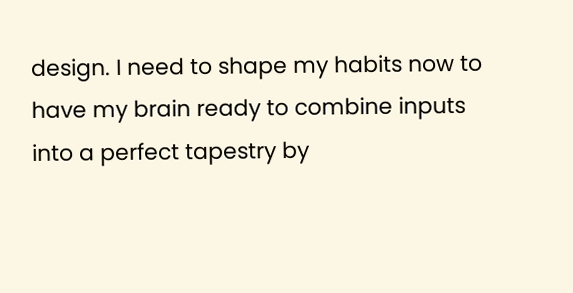design. I need to shape my habits now to have my brain ready to combine inputs into a perfect tapestry by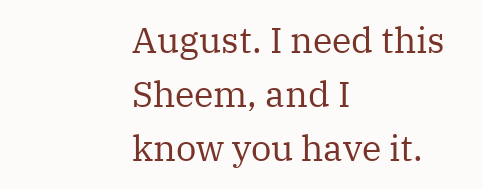August. I need this Sheem, and I know you have it.